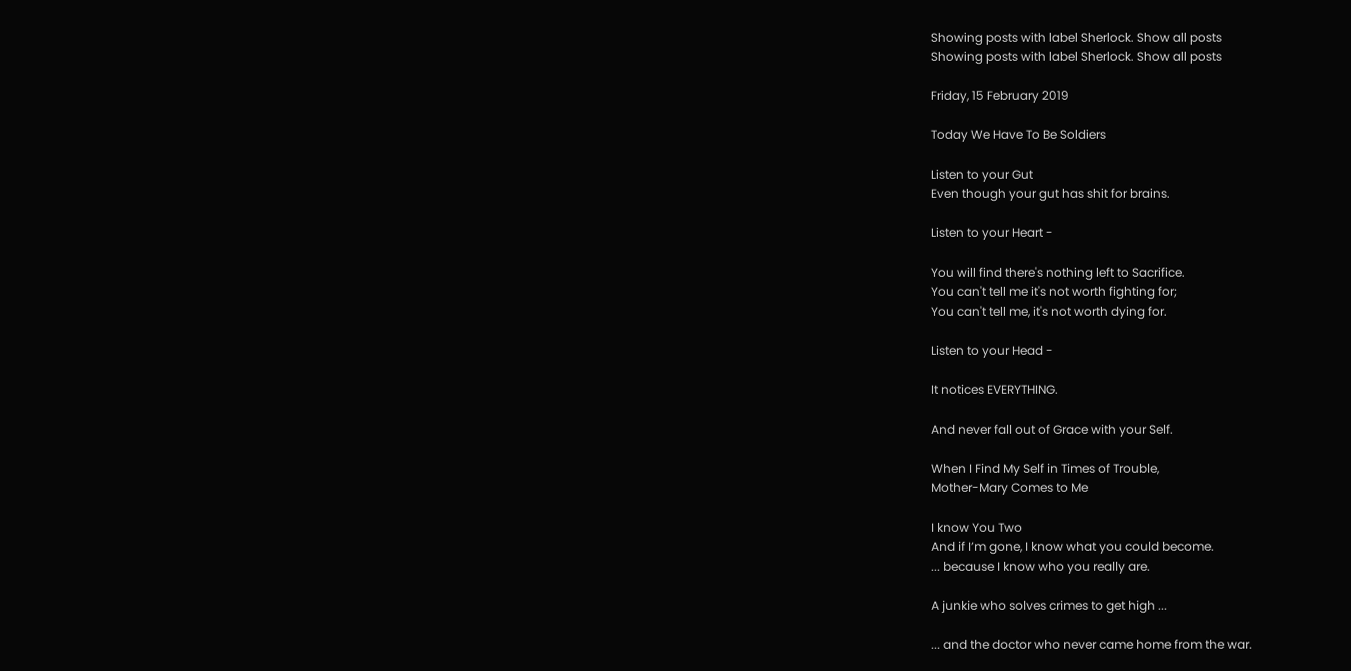Showing posts with label Sherlock. Show all posts
Showing posts with label Sherlock. Show all posts

Friday, 15 February 2019

Today We Have To Be Soldiers

Listen to your Gut
Even though your gut has shit for brains.

Listen to your Heart -

You will find there's nothing left to Sacrifice.
You can't tell me it's not worth fighting for;
You can't tell me, it's not worth dying for.

Listen to your Head -

It notices EVERYTHING.

And never fall out of Grace with your Self.

When I Find My Self in Times of Trouble,
Mother-Mary Comes to Me

I know You Two
And if I’m gone, I know what you could become.
... because I know who you really are.

A junkie who solves crimes to get high ...

... and the doctor who never came home from the war.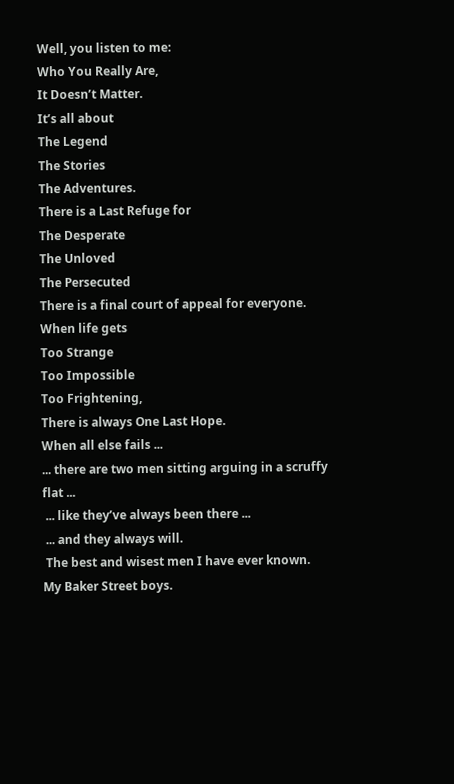Well, you listen to me:
Who You Really Are,
It Doesn’t Matter.
It’s all about
The Legend
The Stories
The Adventures.
There is a Last Refuge for
The Desperate
The Unloved
The Persecuted
There is a final court of appeal for everyone.
When life gets
Too Strange
Too Impossible
Too Frightening,
There is always One Last Hope.
When all else fails ...
... there are two men sitting arguing in a scruffy flat ...
 ... like they’ve always been there ...
 ... and they always will.
 The best and wisest men I have ever known.
My Baker Street boys.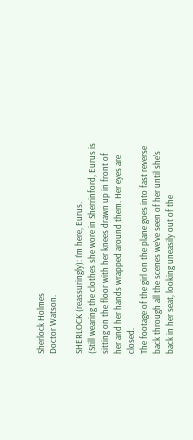Sherlock Holmes
Doctor Watson.

SHERLOCK (reassuringly): I’m here, Eurus.
(Still wearing the clothes she wore in Sherrinford, Eurus is sitting on the floor with her knees drawn up in front of her and her hands wrapped around them. Her eyes are closed.
The footage of the girl on the plane goes into fast reverse back through all the scenes we’ve seen of her until she’s back in her seat, looking uneasily out of the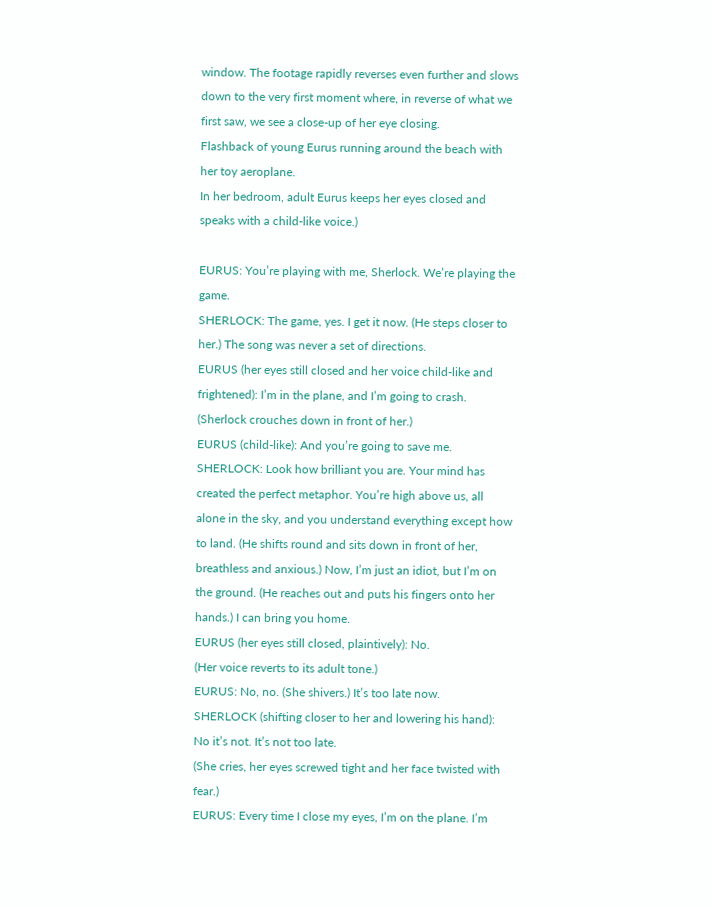window. The footage rapidly reverses even further and slows down to the very first moment where, in reverse of what we first saw, we see a close-up of her eye closing.
Flashback of young Eurus running around the beach with her toy aeroplane.
In her bedroom, adult Eurus keeps her eyes closed and speaks with a child-like voice.)

EURUS: You’re playing with me, Sherlock. We’re playing the game.
SHERLOCK: The game, yes. I get it now. (He steps closer to her.) The song was never a set of directions.
EURUS (her eyes still closed and her voice child-like and frightened): I’m in the plane, and I’m going to crash.
(Sherlock crouches down in front of her.)
EURUS (child-like): And you’re going to save me.
SHERLOCK: Look how brilliant you are. Your mind has created the perfect metaphor. You’re high above us, all alone in the sky, and you understand everything except how to land. (He shifts round and sits down in front of her, breathless and anxious.) Now, I’m just an idiot, but I’m on the ground. (He reaches out and puts his fingers onto her hands.) I can bring you home.
EURUS (her eyes still closed, plaintively): No.
(Her voice reverts to its adult tone.)
EURUS: No, no. (She shivers.) It’s too late now.
SHERLOCK (shifting closer to her and lowering his hand): No it’s not. It’s not too late.
(She cries, her eyes screwed tight and her face twisted with fear.)
EURUS: Every time I close my eyes, I’m on the plane. I’m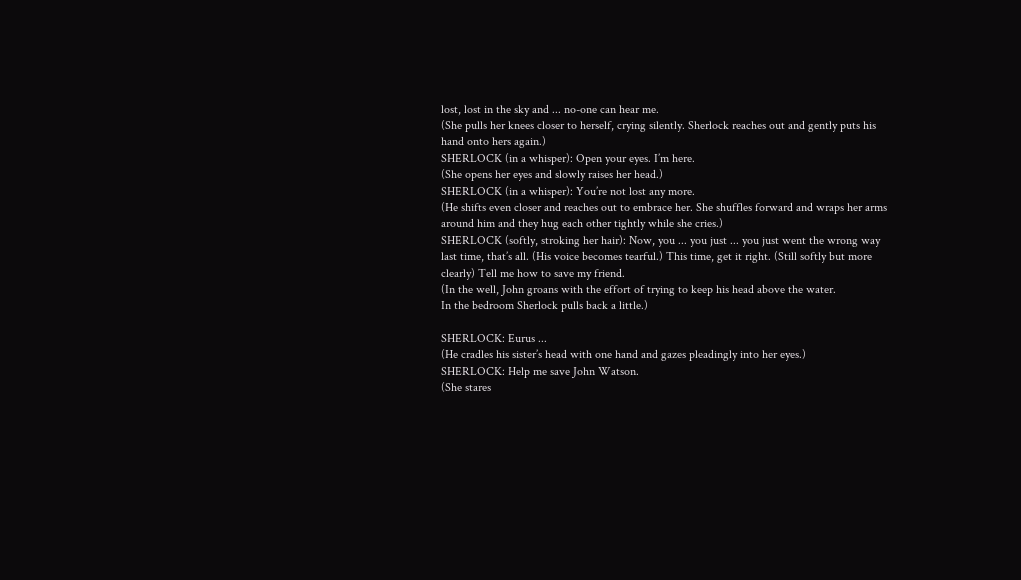lost, lost in the sky and ... no-one can hear me.
(She pulls her knees closer to herself, crying silently. Sherlock reaches out and gently puts his hand onto hers again.)
SHERLOCK (in a whisper): Open your eyes. I’m here.
(She opens her eyes and slowly raises her head.)
SHERLOCK (in a whisper): You’re not lost any more.
(He shifts even closer and reaches out to embrace her. She shuffles forward and wraps her arms around him and they hug each other tightly while she cries.)
SHERLOCK (softly, stroking her hair): Now, you ... you just ... you just went the wrong way last time, that’s all. (His voice becomes tearful.) This time, get it right. (Still softly but more clearly) Tell me how to save my friend.
(In the well, John groans with the effort of trying to keep his head above the water.
In the bedroom Sherlock pulls back a little.)

SHERLOCK: Eurus ...
(He cradles his sister’s head with one hand and gazes pleadingly into her eyes.)
SHERLOCK: Help me save John Watson.
(She stares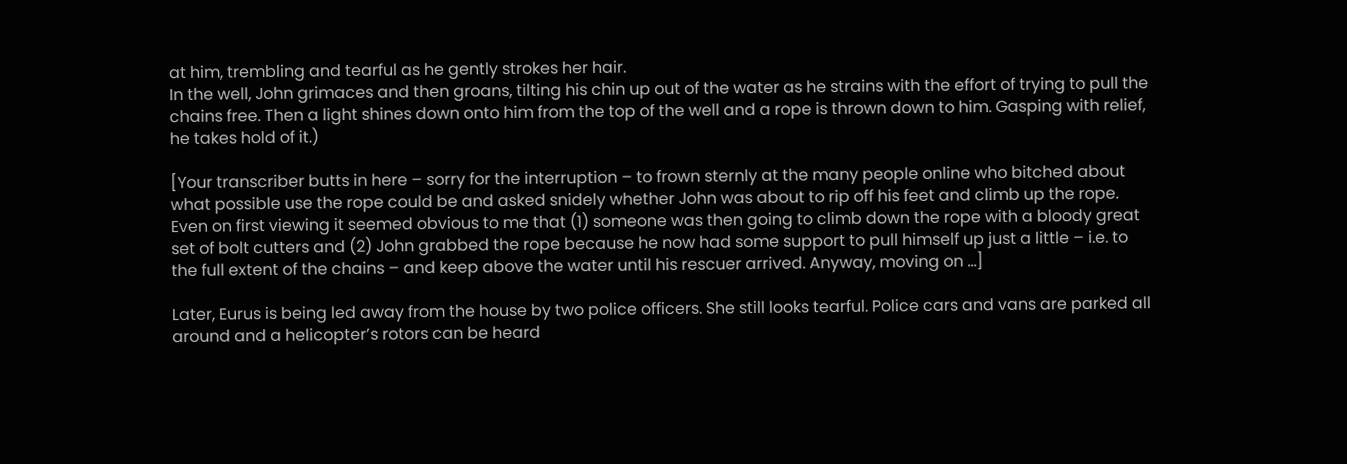at him, trembling and tearful as he gently strokes her hair.
In the well, John grimaces and then groans, tilting his chin up out of the water as he strains with the effort of trying to pull the chains free. Then a light shines down onto him from the top of the well and a rope is thrown down to him. Gasping with relief, he takes hold of it.)

[Your transcriber butts in here – sorry for the interruption – to frown sternly at the many people online who bitched about what possible use the rope could be and asked snidely whether John was about to rip off his feet and climb up the rope. Even on first viewing it seemed obvious to me that (1) someone was then going to climb down the rope with a bloody great set of bolt cutters and (2) John grabbed the rope because he now had some support to pull himself up just a little – i.e. to the full extent of the chains – and keep above the water until his rescuer arrived. Anyway, moving on ...]

Later, Eurus is being led away from the house by two police officers. She still looks tearful. Police cars and vans are parked all around and a helicopter’s rotors can be heard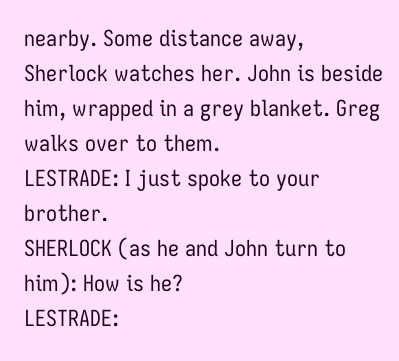nearby. Some distance away, Sherlock watches her. John is beside him, wrapped in a grey blanket. Greg walks over to them.
LESTRADE: I just spoke to your brother.
SHERLOCK (as he and John turn to him): How is he?
LESTRADE: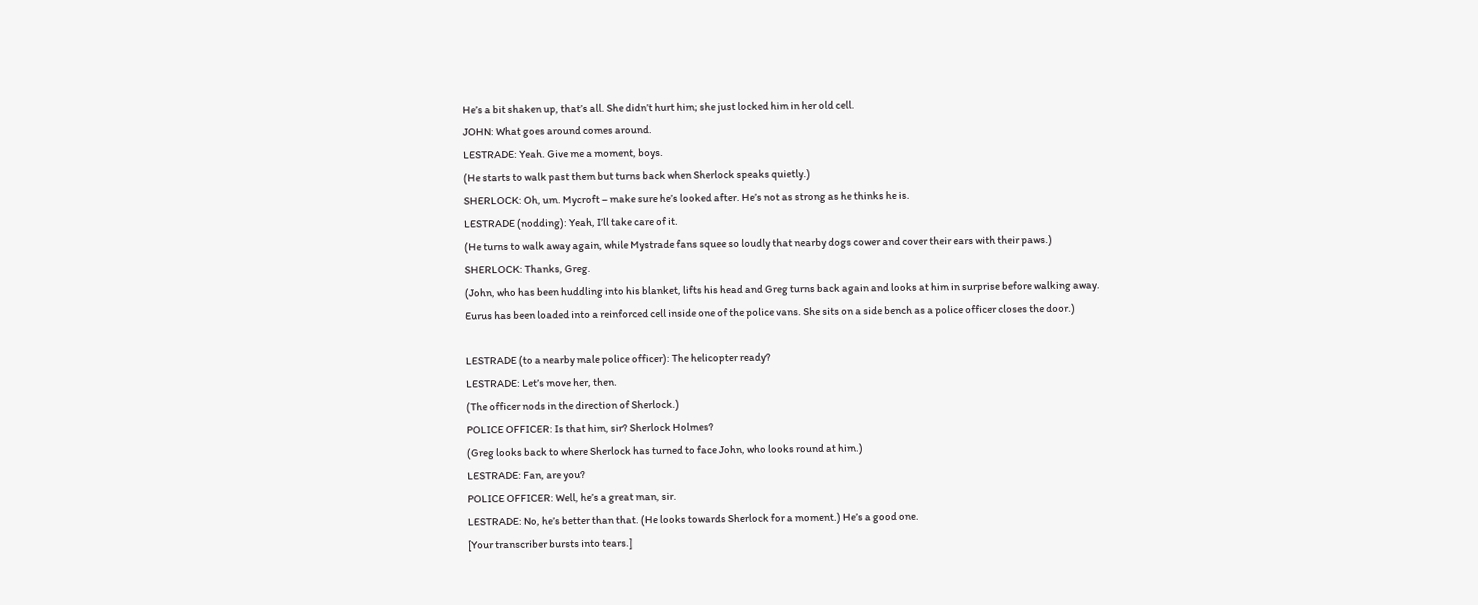He’s a bit shaken up, that’s all. She didn’t hurt him; she just locked him in her old cell.
JOHN: What goes around comes around.
LESTRADE: Yeah. Give me a moment, boys.
(He starts to walk past them but turns back when Sherlock speaks quietly.)
SHERLOCK: Oh, um. Mycroft – make sure he’s looked after. He’s not as strong as he thinks he is.
LESTRADE (nodding): Yeah, I’ll take care of it.
(He turns to walk away again, while Mystrade fans squee so loudly that nearby dogs cower and cover their ears with their paws.)
SHERLOCK: Thanks, Greg.
(John, who has been huddling into his blanket, lifts his head and Greg turns back again and looks at him in surprise before walking away.
Eurus has been loaded into a reinforced cell inside one of the police vans. She sits on a side bench as a police officer closes the door.)

LESTRADE (to a nearby male police officer): The helicopter ready?
LESTRADE: Let’s move her, then.
(The officer nods in the direction of Sherlock.)
POLICE OFFICER: Is that him, sir? Sherlock Holmes?
(Greg looks back to where Sherlock has turned to face John, who looks round at him.)
LESTRADE: Fan, are you?
POLICE OFFICER: Well, he’s a great man, sir.
LESTRADE: No, he’s better than that. (He looks towards Sherlock for a moment.) He’s a good one.
[Your transcriber bursts into tears.]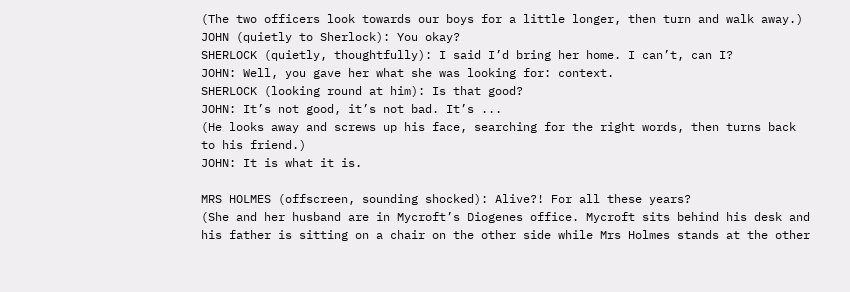(The two officers look towards our boys for a little longer, then turn and walk away.)
JOHN (quietly to Sherlock): You okay?
SHERLOCK (quietly, thoughtfully): I said I’d bring her home. I can’t, can I?
JOHN: Well, you gave her what she was looking for: context.
SHERLOCK (looking round at him): Is that good?
JOHN: It’s not good, it’s not bad. It’s ...
(He looks away and screws up his face, searching for the right words, then turns back to his friend.)
JOHN: It is what it is.

MRS HOLMES (offscreen, sounding shocked): Alive?! For all these years?
(She and her husband are in Mycroft’s Diogenes office. Mycroft sits behind his desk and his father is sitting on a chair on the other side while Mrs Holmes stands at the other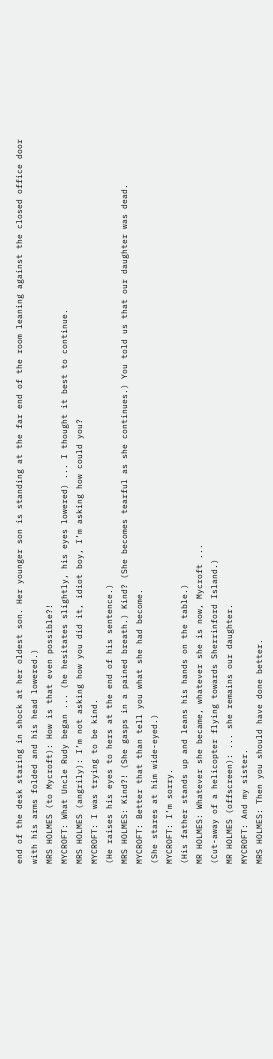end of the desk staring in shock at her oldest son. Her younger son is standing at the far end of the room leaning against the closed office door with his arms folded and his head lowered.)
MRS HOLMES (to Mycroft): How is that even possible?!
MYCROFT: What Uncle Rudy began ... (he hesitates slightly, his eyes lowered) ... I thought it best to continue.
MRS HOLMES (angrily): I’m not asking how you did it, idiot boy, I’m asking how could you?
MYCROFT: I was trying to be kind.
(He raises his eyes to hers at the end of his sentence.)
MRS HOLMES: Kind?! (She gasps in a pained breath.) Kind? (She becomes tearful as she continues.) You told us that our daughter was dead.
MYCROFT: Better that than tell you what she had become.
(She stares at him wide-eyed.)
MYCROFT: I’m sorry.
(His father stands up and leans his hands on the table.)
MR HOLMES: Whatever she became, whatever she is now, Mycroft ...
(Cut-away of a helicopter flying towards Sherrinford Island.)
MR HOLMES (offscreen): ... she remains our daughter.
MYCROFT: And my sister.
MRS HOLMES: Then you should have done better.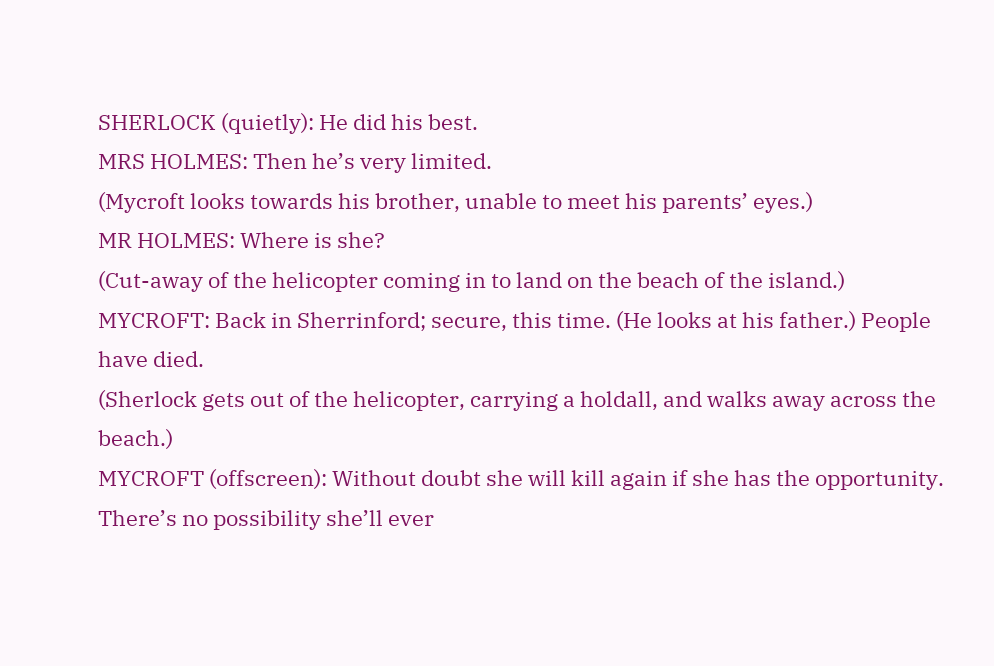SHERLOCK (quietly): He did his best.
MRS HOLMES: Then he’s very limited.
(Mycroft looks towards his brother, unable to meet his parents’ eyes.)
MR HOLMES: Where is she?
(Cut-away of the helicopter coming in to land on the beach of the island.)
MYCROFT: Back in Sherrinford; secure, this time. (He looks at his father.) People have died.
(Sherlock gets out of the helicopter, carrying a holdall, and walks away across the beach.)
MYCROFT (offscreen): Without doubt she will kill again if she has the opportunity. There’s no possibility she’ll ever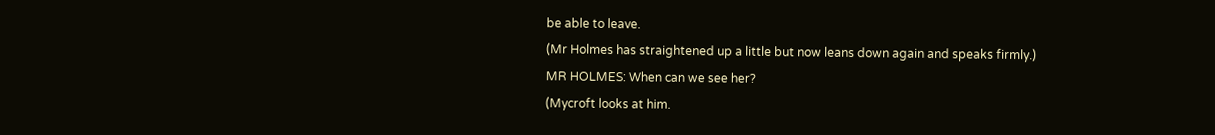be able to leave.
(Mr Holmes has straightened up a little but now leans down again and speaks firmly.)
MR HOLMES: When can we see her?
(Mycroft looks at him.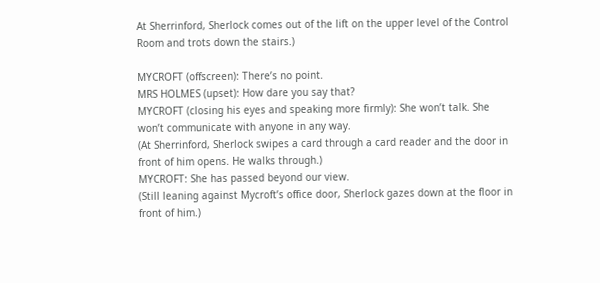At Sherrinford, Sherlock comes out of the lift on the upper level of the Control Room and trots down the stairs.)

MYCROFT (offscreen): There’s no point.
MRS HOLMES (upset): How dare you say that?
MYCROFT (closing his eyes and speaking more firmly): She won’t talk. She won’t communicate with anyone in any way.
(At Sherrinford, Sherlock swipes a card through a card reader and the door in front of him opens. He walks through.)
MYCROFT: She has passed beyond our view.
(Still leaning against Mycroft’s office door, Sherlock gazes down at the floor in front of him.)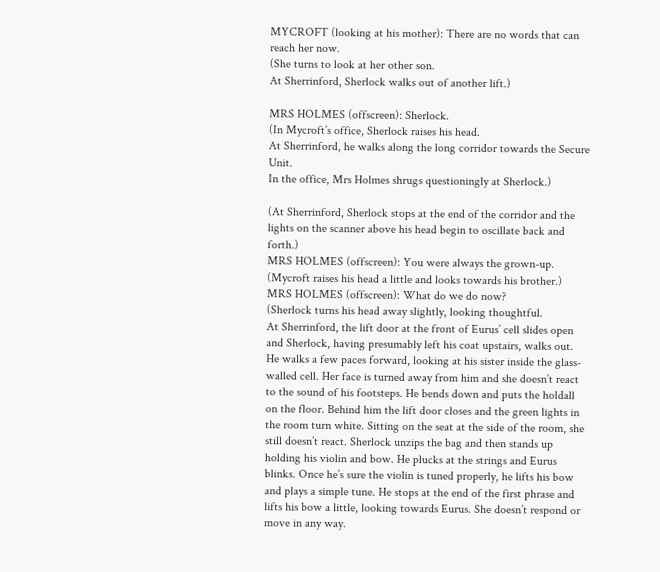MYCROFT (looking at his mother): There are no words that can reach her now.
(She turns to look at her other son.
At Sherrinford, Sherlock walks out of another lift.)

MRS HOLMES (offscreen): Sherlock.
(In Mycroft’s office, Sherlock raises his head.
At Sherrinford, he walks along the long corridor towards the Secure Unit.
In the office, Mrs Holmes shrugs questioningly at Sherlock.)

(At Sherrinford, Sherlock stops at the end of the corridor and the lights on the scanner above his head begin to oscillate back and forth.)
MRS HOLMES (offscreen): You were always the grown-up.
(Mycroft raises his head a little and looks towards his brother.)
MRS HOLMES (offscreen): What do we do now?
(Sherlock turns his head away slightly, looking thoughtful.
At Sherrinford, the lift door at the front of Eurus’ cell slides open and Sherlock, having presumably left his coat upstairs, walks out. He walks a few paces forward, looking at his sister inside the glass-walled cell. Her face is turned away from him and she doesn’t react to the sound of his footsteps. He bends down and puts the holdall on the floor. Behind him the lift door closes and the green lights in the room turn white. Sitting on the seat at the side of the room, she still doesn’t react. Sherlock unzips the bag and then stands up holding his violin and bow. He plucks at the strings and Eurus blinks. Once he’s sure the violin is tuned properly, he lifts his bow and plays a simple tune. He stops at the end of the first phrase and lifts his bow a little, looking towards Eurus. She doesn’t respond or move in any way.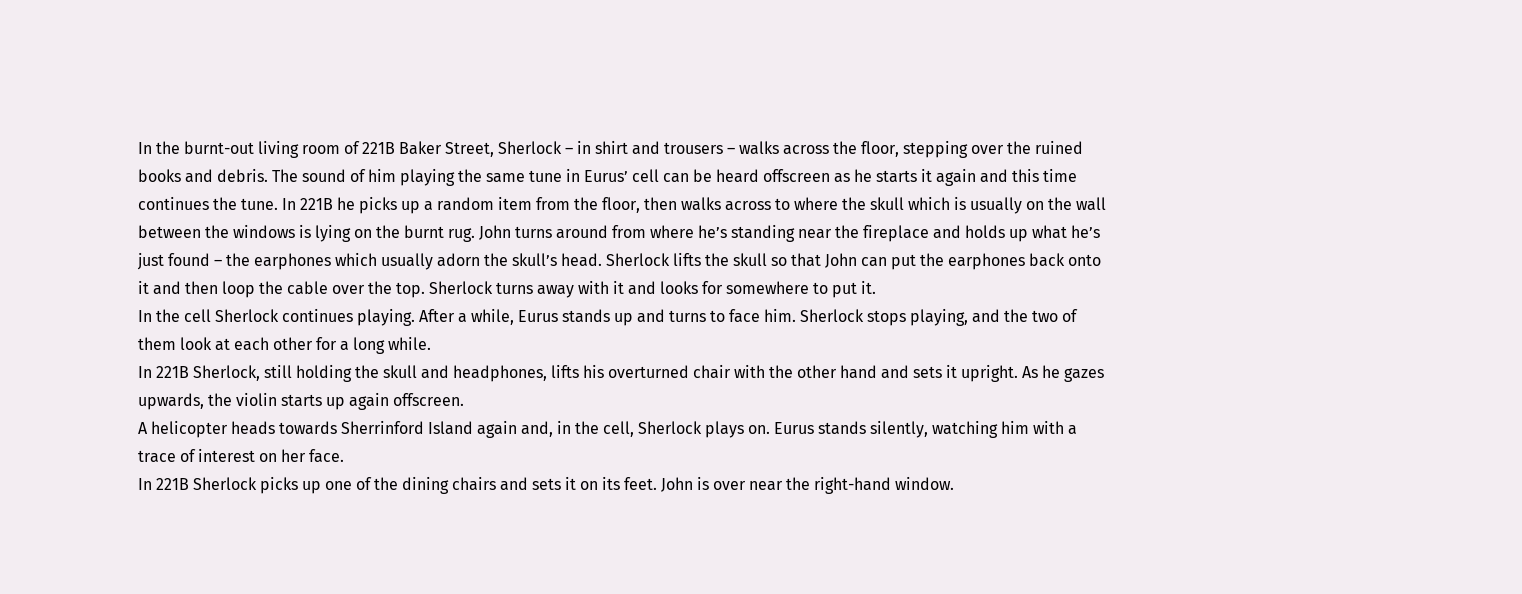In the burnt-out living room of 221B Baker Street, Sherlock – in shirt and trousers – walks across the floor, stepping over the ruined books and debris. The sound of him playing the same tune in Eurus’ cell can be heard offscreen as he starts it again and this time continues the tune. In 221B he picks up a random item from the floor, then walks across to where the skull which is usually on the wall between the windows is lying on the burnt rug. John turns around from where he’s standing near the fireplace and holds up what he’s just found – the earphones which usually adorn the skull’s head. Sherlock lifts the skull so that John can put the earphones back onto it and then loop the cable over the top. Sherlock turns away with it and looks for somewhere to put it.
In the cell Sherlock continues playing. After a while, Eurus stands up and turns to face him. Sherlock stops playing, and the two of them look at each other for a long while.
In 221B Sherlock, still holding the skull and headphones, lifts his overturned chair with the other hand and sets it upright. As he gazes upwards, the violin starts up again offscreen.
A helicopter heads towards Sherrinford Island again and, in the cell, Sherlock plays on. Eurus stands silently, watching him with a trace of interest on her face.
In 221B Sherlock picks up one of the dining chairs and sets it on its feet. John is over near the right-hand window.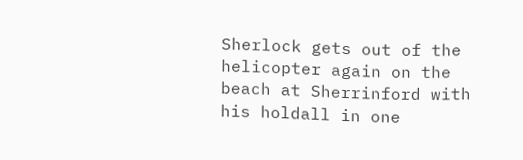Sherlock gets out of the helicopter again on the beach at Sherrinford with his holdall in one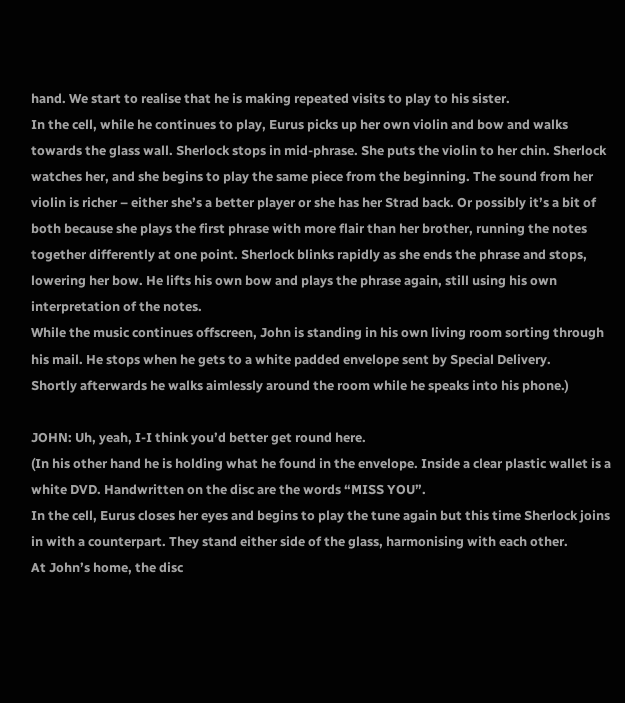hand. We start to realise that he is making repeated visits to play to his sister.
In the cell, while he continues to play, Eurus picks up her own violin and bow and walks towards the glass wall. Sherlock stops in mid-phrase. She puts the violin to her chin. Sherlock watches her, and she begins to play the same piece from the beginning. The sound from her violin is richer – either she’s a better player or she has her Strad back. Or possibly it’s a bit of both because she plays the first phrase with more flair than her brother, running the notes together differently at one point. Sherlock blinks rapidly as she ends the phrase and stops, lowering her bow. He lifts his own bow and plays the phrase again, still using his own interpretation of the notes.
While the music continues offscreen, John is standing in his own living room sorting through his mail. He stops when he gets to a white padded envelope sent by Special Delivery.
Shortly afterwards he walks aimlessly around the room while he speaks into his phone.)

JOHN: Uh, yeah, I-I think you’d better get round here.
(In his other hand he is holding what he found in the envelope. Inside a clear plastic wallet is a white DVD. Handwritten on the disc are the words “MISS YOU”.
In the cell, Eurus closes her eyes and begins to play the tune again but this time Sherlock joins in with a counterpart. They stand either side of the glass, harmonising with each other.
At John’s home, the disc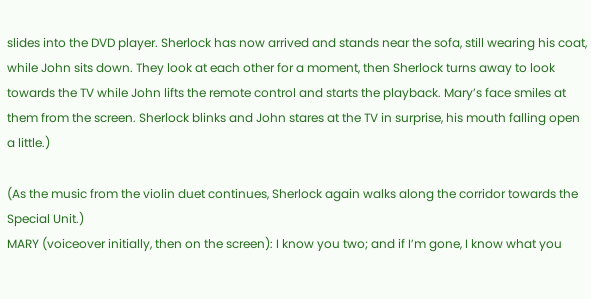slides into the DVD player. Sherlock has now arrived and stands near the sofa, still wearing his coat, while John sits down. They look at each other for a moment, then Sherlock turns away to look towards the TV while John lifts the remote control and starts the playback. Mary’s face smiles at them from the screen. Sherlock blinks and John stares at the TV in surprise, his mouth falling open a little.)

(As the music from the violin duet continues, Sherlock again walks along the corridor towards the Special Unit.)
MARY (voiceover initially, then on the screen): I know you two; and if I’m gone, I know what you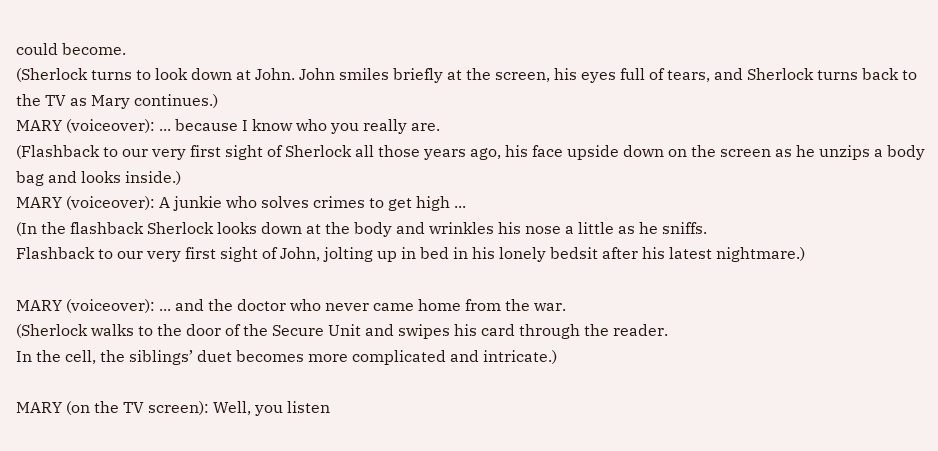could become.
(Sherlock turns to look down at John. John smiles briefly at the screen, his eyes full of tears, and Sherlock turns back to the TV as Mary continues.)
MARY (voiceover): ... because I know who you really are.
(Flashback to our very first sight of Sherlock all those years ago, his face upside down on the screen as he unzips a body bag and looks inside.)
MARY (voiceover): A junkie who solves crimes to get high ...
(In the flashback Sherlock looks down at the body and wrinkles his nose a little as he sniffs.
Flashback to our very first sight of John, jolting up in bed in his lonely bedsit after his latest nightmare.)

MARY (voiceover): ... and the doctor who never came home from the war.
(Sherlock walks to the door of the Secure Unit and swipes his card through the reader.
In the cell, the siblings’ duet becomes more complicated and intricate.)

MARY (on the TV screen): Well, you listen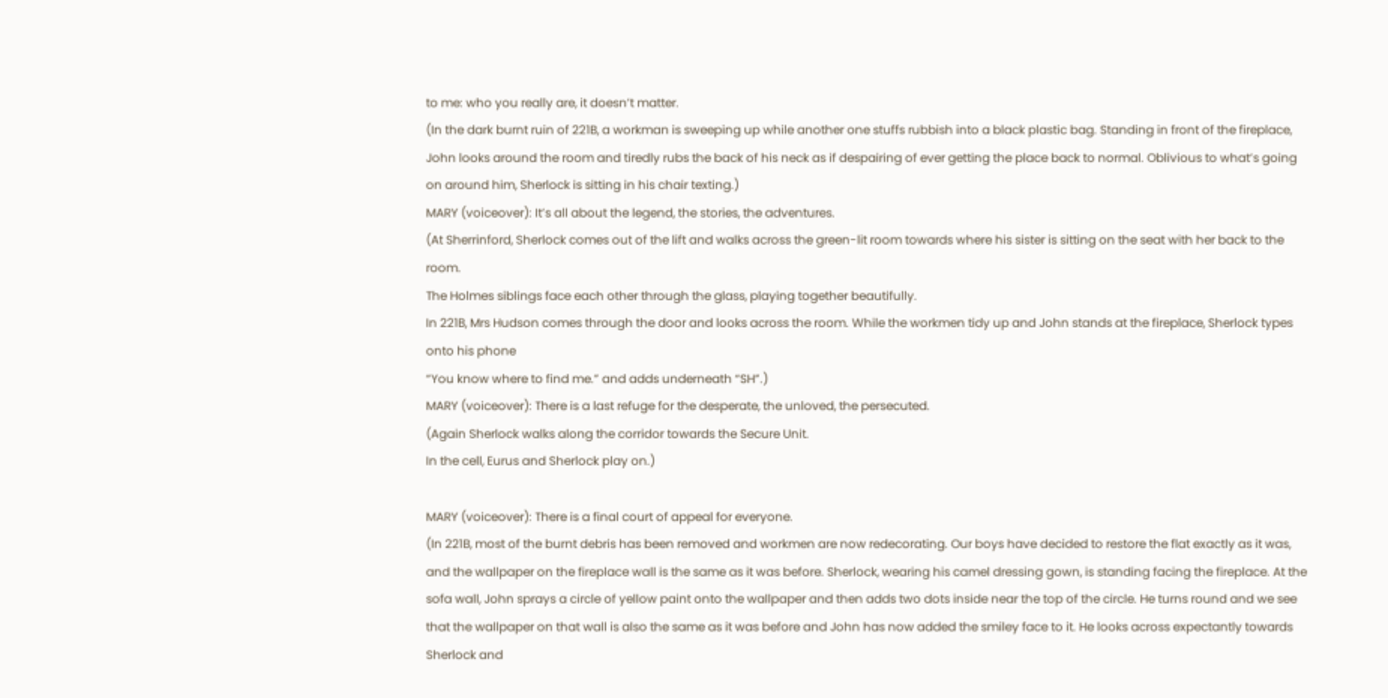to me: who you really are, it doesn’t matter.
(In the dark burnt ruin of 221B, a workman is sweeping up while another one stuffs rubbish into a black plastic bag. Standing in front of the fireplace, John looks around the room and tiredly rubs the back of his neck as if despairing of ever getting the place back to normal. Oblivious to what’s going on around him, Sherlock is sitting in his chair texting.)
MARY (voiceover): It’s all about the legend, the stories, the adventures.
(At Sherrinford, Sherlock comes out of the lift and walks across the green-lit room towards where his sister is sitting on the seat with her back to the room.
The Holmes siblings face each other through the glass, playing together beautifully.
In 221B, Mrs Hudson comes through the door and looks across the room. While the workmen tidy up and John stands at the fireplace, Sherlock types onto his phone
“You know where to find me.” and adds underneath “SH”.)
MARY (voiceover): There is a last refuge for the desperate, the unloved, the persecuted.
(Again Sherlock walks along the corridor towards the Secure Unit.
In the cell, Eurus and Sherlock play on.)

MARY (voiceover): There is a final court of appeal for everyone.
(In 221B, most of the burnt debris has been removed and workmen are now redecorating. Our boys have decided to restore the flat exactly as it was, and the wallpaper on the fireplace wall is the same as it was before. Sherlock, wearing his camel dressing gown, is standing facing the fireplace. At the sofa wall, John sprays a circle of yellow paint onto the wallpaper and then adds two dots inside near the top of the circle. He turns round and we see that the wallpaper on that wall is also the same as it was before and John has now added the smiley face to it. He looks across expectantly towards Sherlock and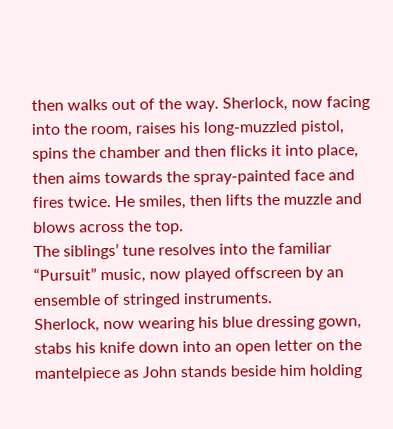then walks out of the way. Sherlock, now facing into the room, raises his long-muzzled pistol, spins the chamber and then flicks it into place, then aims towards the spray-painted face and fires twice. He smiles, then lifts the muzzle and blows across the top.
The siblings’ tune resolves into the familiar
“Pursuit” music, now played offscreen by an ensemble of stringed instruments.
Sherlock, now wearing his blue dressing gown, stabs his knife down into an open letter on the mantelpiece as John stands beside him holding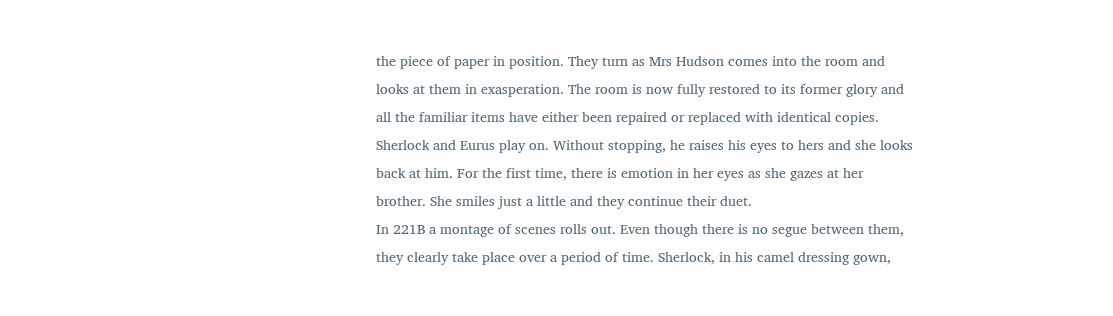the piece of paper in position. They turn as Mrs Hudson comes into the room and looks at them in exasperation. The room is now fully restored to its former glory and all the familiar items have either been repaired or replaced with identical copies.
Sherlock and Eurus play on. Without stopping, he raises his eyes to hers and she looks back at him. For the first time, there is emotion in her eyes as she gazes at her brother. She smiles just a little and they continue their duet.
In 221B a montage of scenes rolls out. Even though there is no segue between them, they clearly take place over a period of time. Sherlock, in his camel dressing gown,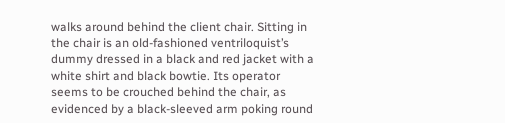walks around behind the client chair. Sitting in the chair is an old-fashioned ventriloquist’s dummy dressed in a black and red jacket with a white shirt and black bowtie. Its operator seems to be crouched behind the chair, as evidenced by a black-sleeved arm poking round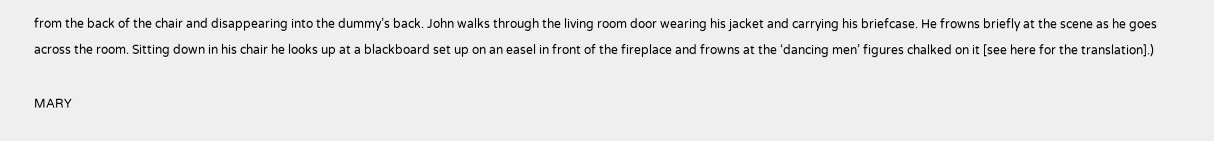from the back of the chair and disappearing into the dummy’s back. John walks through the living room door wearing his jacket and carrying his briefcase. He frowns briefly at the scene as he goes across the room. Sitting down in his chair he looks up at a blackboard set up on an easel in front of the fireplace and frowns at the ‘dancing men’ figures chalked on it [see here for the translation].)

MARY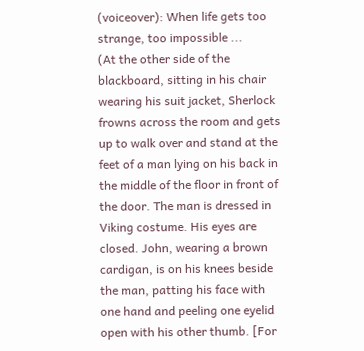(voiceover): When life gets too strange, too impossible ...
(At the other side of the blackboard, sitting in his chair wearing his suit jacket, Sherlock frowns across the room and gets up to walk over and stand at the feet of a man lying on his back in the middle of the floor in front of the door. The man is dressed in Viking costume. His eyes are closed. John, wearing a brown cardigan, is on his knees beside the man, patting his face with one hand and peeling one eyelid open with his other thumb. [For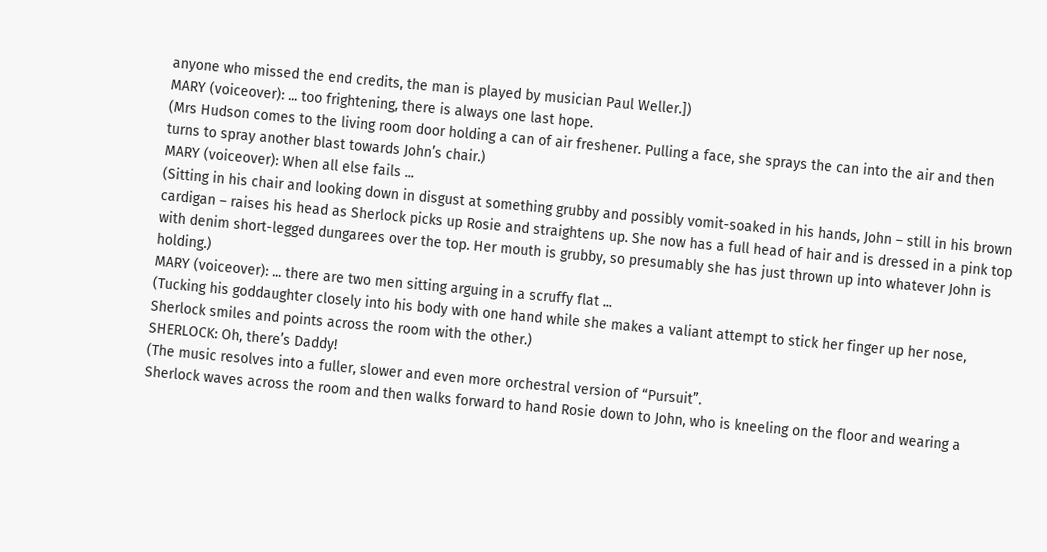anyone who missed the end credits, the man is played by musician Paul Weller.])
MARY (voiceover): ... too frightening, there is always one last hope.
(Mrs Hudson comes to the living room door holding a can of air freshener. Pulling a face, she sprays the can into the air and then turns to spray another blast towards John’s chair.)
MARY (voiceover): When all else fails ...
(Sitting in his chair and looking down in disgust at something grubby and possibly vomit-soaked in his hands, John – still in his brown cardigan – raises his head as Sherlock picks up Rosie and straightens up. She now has a full head of hair and is dressed in a pink top with denim short-legged dungarees over the top. Her mouth is grubby, so presumably she has just thrown up into whatever John is holding.)
MARY (voiceover): ... there are two men sitting arguing in a scruffy flat ...
(Tucking his goddaughter closely into his body with one hand while she makes a valiant attempt to stick her finger up her nose, Sherlock smiles and points across the room with the other.)
SHERLOCK: Oh, there’s Daddy!
(The music resolves into a fuller, slower and even more orchestral version of “Pursuit”.
Sherlock waves across the room and then walks forward to hand Rosie down to John, who is kneeling on the floor and wearing a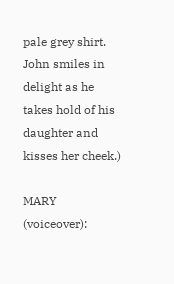pale grey shirt. John smiles in delight as he takes hold of his daughter and kisses her cheek.)

MARY (voiceover):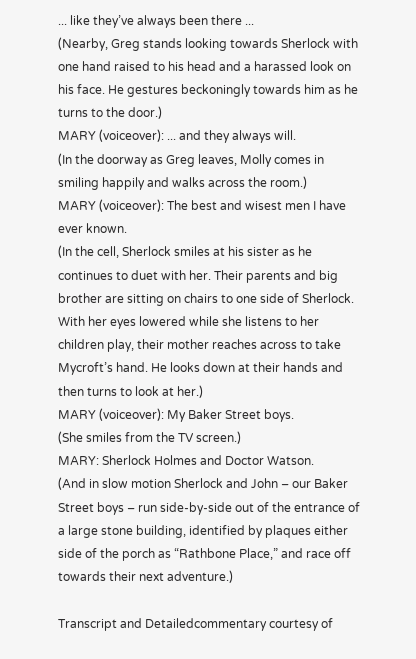... like they’ve always been there ...
(Nearby, Greg stands looking towards Sherlock with one hand raised to his head and a harassed look on his face. He gestures beckoningly towards him as he turns to the door.)
MARY (voiceover): ... and they always will.
(In the doorway as Greg leaves, Molly comes in smiling happily and walks across the room.)
MARY (voiceover): The best and wisest men I have ever known.
(In the cell, Sherlock smiles at his sister as he continues to duet with her. Their parents and big brother are sitting on chairs to one side of Sherlock. With her eyes lowered while she listens to her children play, their mother reaches across to take Mycroft’s hand. He looks down at their hands and then turns to look at her.)
MARY (voiceover): My Baker Street boys.
(She smiles from the TV screen.)
MARY: Sherlock Holmes and Doctor Watson.
(And in slow motion Sherlock and John – our Baker Street boys – run side-by-side out of the entrance of a large stone building, identified by plaques either side of the porch as “Rathbone Place,” and race off towards their next adventure.)

Transcript and Detailedcommentary courtesy of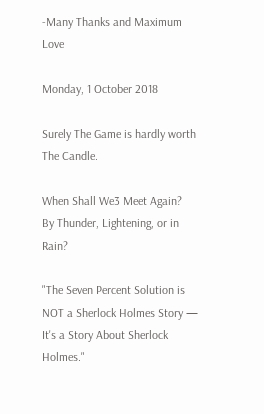-Many Thanks and Maximum Love

Monday, 1 October 2018

Surely The Game is hardly worth The Candle.

When Shall We3 Meet Again?
By Thunder, Lightening, or in Rain?

"The Seven Percent Solution is NOT a Sherlock Holmes Story —
It's a Story About Sherlock Holmes."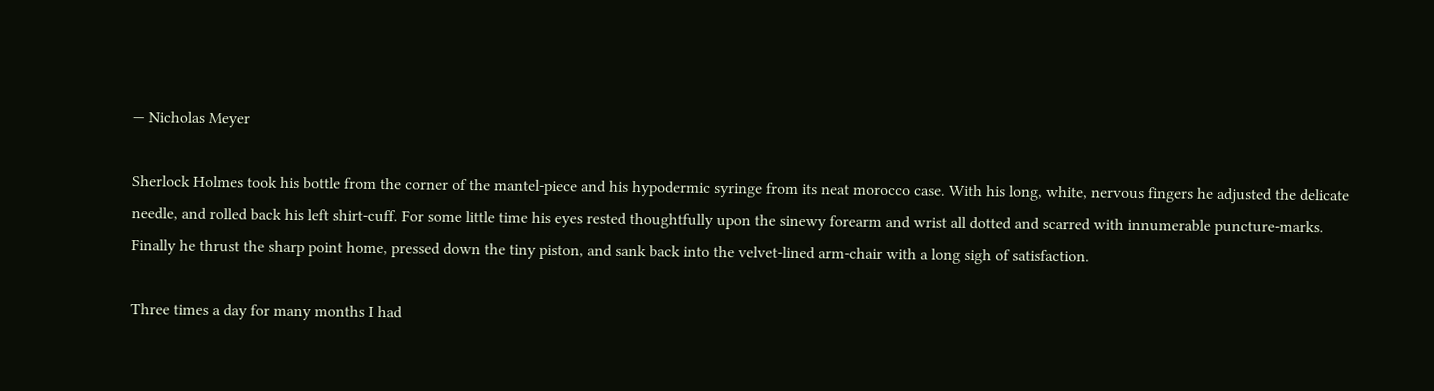— Nicholas Meyer

Sherlock Holmes took his bottle from the corner of the mantel-piece and his hypodermic syringe from its neat morocco case. With his long, white, nervous fingers he adjusted the delicate needle, and rolled back his left shirt-cuff. For some little time his eyes rested thoughtfully upon the sinewy forearm and wrist all dotted and scarred with innumerable puncture-marks. Finally he thrust the sharp point home, pressed down the tiny piston, and sank back into the velvet-lined arm-chair with a long sigh of satisfaction.

Three times a day for many months I had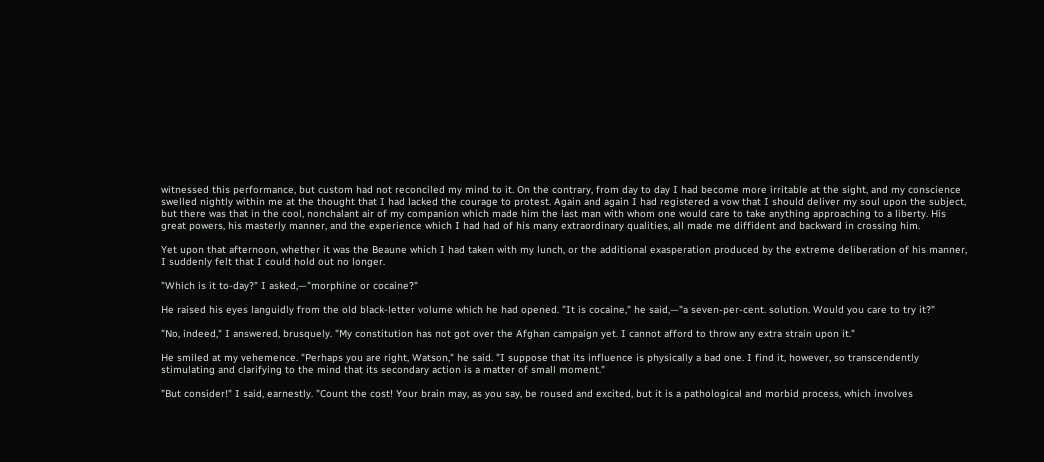witnessed this performance, but custom had not reconciled my mind to it. On the contrary, from day to day I had become more irritable at the sight, and my conscience swelled nightly within me at the thought that I had lacked the courage to protest. Again and again I had registered a vow that I should deliver my soul upon the subject, but there was that in the cool, nonchalant air of my companion which made him the last man with whom one would care to take anything approaching to a liberty. His great powers, his masterly manner, and the experience which I had had of his many extraordinary qualities, all made me diffident and backward in crossing him.

Yet upon that afternoon, whether it was the Beaune which I had taken with my lunch, or the additional exasperation produced by the extreme deliberation of his manner, I suddenly felt that I could hold out no longer.

"Which is it to-day?" I asked,—"morphine or cocaine?"

He raised his eyes languidly from the old black-letter volume which he had opened. "It is cocaine," he said,—"a seven-per-cent. solution. Would you care to try it?"

"No, indeed," I answered, brusquely. "My constitution has not got over the Afghan campaign yet. I cannot afford to throw any extra strain upon it."

He smiled at my vehemence. "Perhaps you are right, Watson," he said. "I suppose that its influence is physically a bad one. I find it, however, so transcendently stimulating and clarifying to the mind that its secondary action is a matter of small moment."

"But consider!" I said, earnestly. "Count the cost! Your brain may, as you say, be roused and excited, but it is a pathological and morbid process, which involves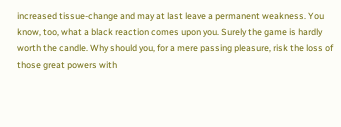increased tissue-change and may at last leave a permanent weakness. You know, too, what a black reaction comes upon you. Surely the game is hardly worth the candle. Why should you, for a mere passing pleasure, risk the loss of those great powers with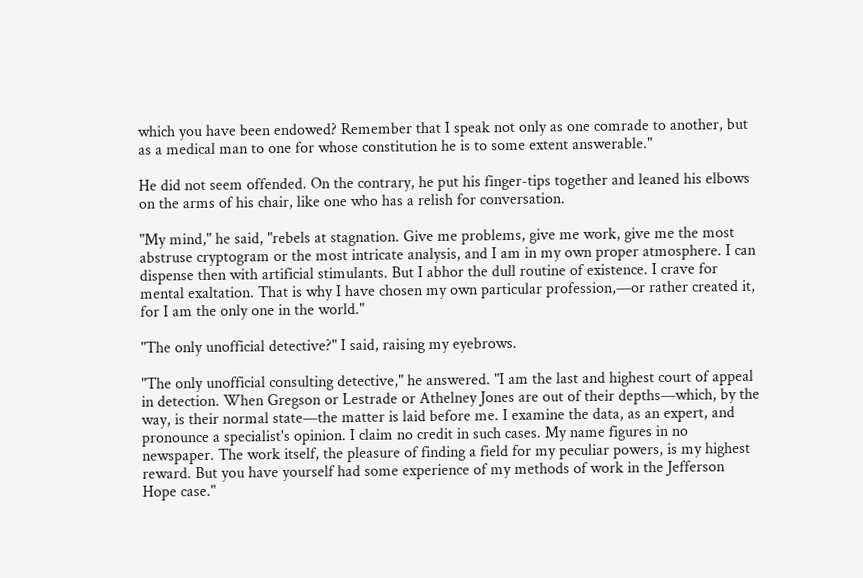which you have been endowed? Remember that I speak not only as one comrade to another, but as a medical man to one for whose constitution he is to some extent answerable."

He did not seem offended. On the contrary, he put his finger-tips together and leaned his elbows on the arms of his chair, like one who has a relish for conversation.

"My mind," he said, "rebels at stagnation. Give me problems, give me work, give me the most abstruse cryptogram or the most intricate analysis, and I am in my own proper atmosphere. I can dispense then with artificial stimulants. But I abhor the dull routine of existence. I crave for mental exaltation. That is why I have chosen my own particular profession,—or rather created it, for I am the only one in the world."

"The only unofficial detective?" I said, raising my eyebrows.

"The only unofficial consulting detective," he answered. "I am the last and highest court of appeal in detection. When Gregson or Lestrade or Athelney Jones are out of their depths—which, by the way, is their normal state—the matter is laid before me. I examine the data, as an expert, and pronounce a specialist's opinion. I claim no credit in such cases. My name figures in no newspaper. The work itself, the pleasure of finding a field for my peculiar powers, is my highest reward. But you have yourself had some experience of my methods of work in the Jefferson Hope case."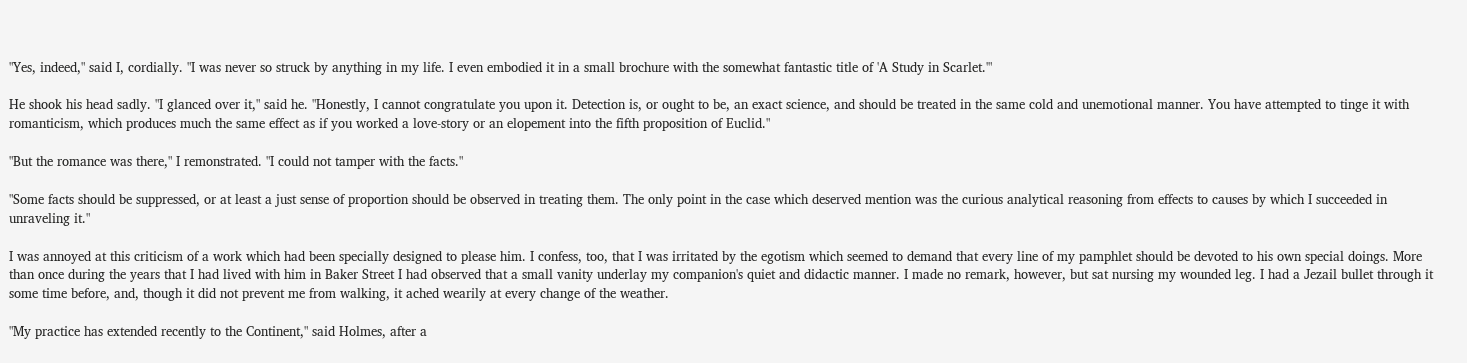"Yes, indeed," said I, cordially. "I was never so struck by anything in my life. I even embodied it in a small brochure with the somewhat fantastic title of 'A Study in Scarlet.'"

He shook his head sadly. "I glanced over it," said he. "Honestly, I cannot congratulate you upon it. Detection is, or ought to be, an exact science, and should be treated in the same cold and unemotional manner. You have attempted to tinge it with romanticism, which produces much the same effect as if you worked a love-story or an elopement into the fifth proposition of Euclid."

"But the romance was there," I remonstrated. "I could not tamper with the facts."

"Some facts should be suppressed, or at least a just sense of proportion should be observed in treating them. The only point in the case which deserved mention was the curious analytical reasoning from effects to causes by which I succeeded in unraveling it."

I was annoyed at this criticism of a work which had been specially designed to please him. I confess, too, that I was irritated by the egotism which seemed to demand that every line of my pamphlet should be devoted to his own special doings. More than once during the years that I had lived with him in Baker Street I had observed that a small vanity underlay my companion's quiet and didactic manner. I made no remark, however, but sat nursing my wounded leg. I had a Jezail bullet through it some time before, and, though it did not prevent me from walking, it ached wearily at every change of the weather.

"My practice has extended recently to the Continent," said Holmes, after a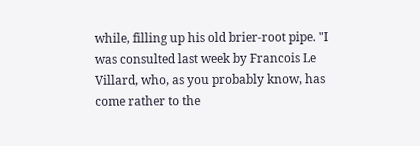while, filling up his old brier-root pipe. "I was consulted last week by Francois Le Villard, who, as you probably know, has come rather to the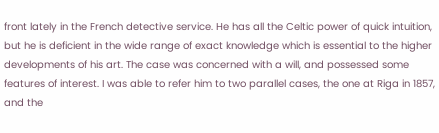front lately in the French detective service. He has all the Celtic power of quick intuition, but he is deficient in the wide range of exact knowledge which is essential to the higher developments of his art. The case was concerned with a will, and possessed some features of interest. I was able to refer him to two parallel cases, the one at Riga in 1857, and the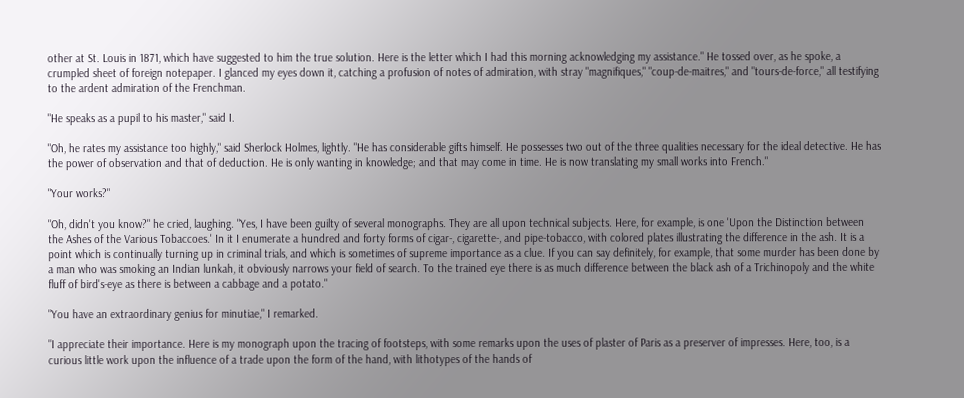other at St. Louis in 1871, which have suggested to him the true solution. Here is the letter which I had this morning acknowledging my assistance." He tossed over, as he spoke, a crumpled sheet of foreign notepaper. I glanced my eyes down it, catching a profusion of notes of admiration, with stray "magnifiques," "coup-de-maitres," and "tours-de-force," all testifying to the ardent admiration of the Frenchman.

"He speaks as a pupil to his master," said I.

"Oh, he rates my assistance too highly," said Sherlock Holmes, lightly. "He has considerable gifts himself. He possesses two out of the three qualities necessary for the ideal detective. He has the power of observation and that of deduction. He is only wanting in knowledge; and that may come in time. He is now translating my small works into French."

"Your works?"

"Oh, didn't you know?" he cried, laughing. "Yes, I have been guilty of several monographs. They are all upon technical subjects. Here, for example, is one 'Upon the Distinction between the Ashes of the Various Tobaccoes.' In it I enumerate a hundred and forty forms of cigar-, cigarette-, and pipe-tobacco, with colored plates illustrating the difference in the ash. It is a point which is continually turning up in criminal trials, and which is sometimes of supreme importance as a clue. If you can say definitely, for example, that some murder has been done by a man who was smoking an Indian lunkah, it obviously narrows your field of search. To the trained eye there is as much difference between the black ash of a Trichinopoly and the white fluff of bird's-eye as there is between a cabbage and a potato."

"You have an extraordinary genius for minutiae," I remarked.

"I appreciate their importance. Here is my monograph upon the tracing of footsteps, with some remarks upon the uses of plaster of Paris as a preserver of impresses. Here, too, is a curious little work upon the influence of a trade upon the form of the hand, with lithotypes of the hands of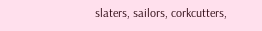slaters, sailors, corkcutters,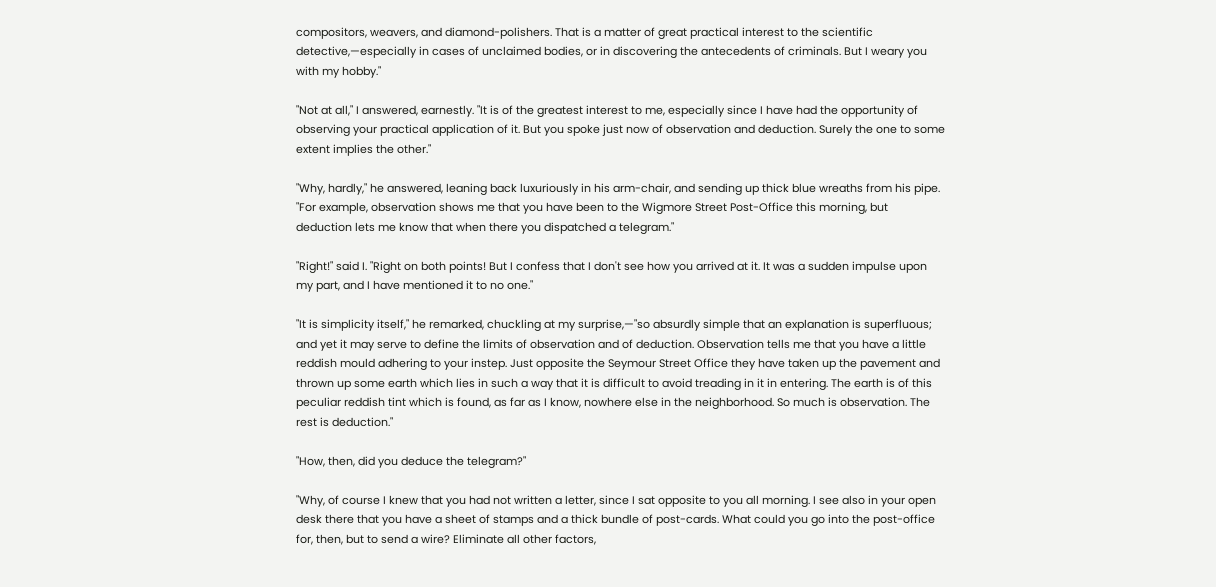compositors, weavers, and diamond-polishers. That is a matter of great practical interest to the scientific detective,—especially in cases of unclaimed bodies, or in discovering the antecedents of criminals. But I weary you with my hobby."

"Not at all," I answered, earnestly. "It is of the greatest interest to me, especially since I have had the opportunity of observing your practical application of it. But you spoke just now of observation and deduction. Surely the one to some extent implies the other."

"Why, hardly," he answered, leaning back luxuriously in his arm-chair, and sending up thick blue wreaths from his pipe. "For example, observation shows me that you have been to the Wigmore Street Post-Office this morning, but deduction lets me know that when there you dispatched a telegram."

"Right!" said I. "Right on both points! But I confess that I don't see how you arrived at it. It was a sudden impulse upon my part, and I have mentioned it to no one."

"It is simplicity itself," he remarked, chuckling at my surprise,—"so absurdly simple that an explanation is superfluous; and yet it may serve to define the limits of observation and of deduction. Observation tells me that you have a little reddish mould adhering to your instep. Just opposite the Seymour Street Office they have taken up the pavement and thrown up some earth which lies in such a way that it is difficult to avoid treading in it in entering. The earth is of this peculiar reddish tint which is found, as far as I know, nowhere else in the neighborhood. So much is observation. The rest is deduction."

"How, then, did you deduce the telegram?"

"Why, of course I knew that you had not written a letter, since I sat opposite to you all morning. I see also in your open desk there that you have a sheet of stamps and a thick bundle of post-cards. What could you go into the post-office for, then, but to send a wire? Eliminate all other factors,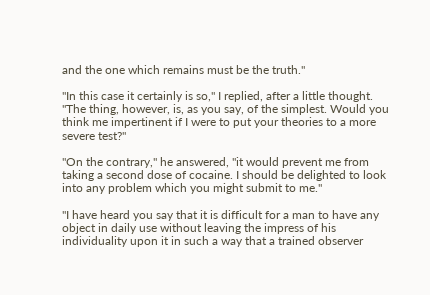and the one which remains must be the truth."

"In this case it certainly is so," I replied, after a little thought. "The thing, however, is, as you say, of the simplest. Would you think me impertinent if I were to put your theories to a more severe test?"

"On the contrary," he answered, "it would prevent me from taking a second dose of cocaine. I should be delighted to look into any problem which you might submit to me."

"I have heard you say that it is difficult for a man to have any object in daily use without leaving the impress of his individuality upon it in such a way that a trained observer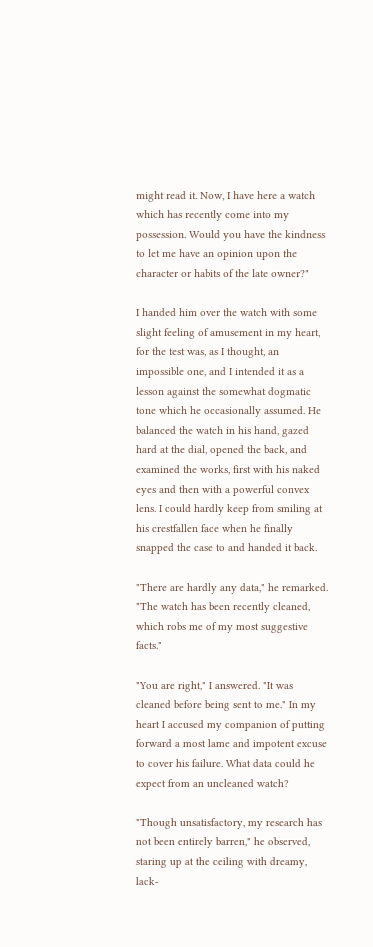might read it. Now, I have here a watch which has recently come into my possession. Would you have the kindness to let me have an opinion upon the character or habits of the late owner?"

I handed him over the watch with some slight feeling of amusement in my heart, for the test was, as I thought, an impossible one, and I intended it as a lesson against the somewhat dogmatic tone which he occasionally assumed. He balanced the watch in his hand, gazed hard at the dial, opened the back, and examined the works, first with his naked eyes and then with a powerful convex lens. I could hardly keep from smiling at his crestfallen face when he finally snapped the case to and handed it back.

"There are hardly any data," he remarked. "The watch has been recently cleaned, which robs me of my most suggestive facts."

"You are right," I answered. "It was cleaned before being sent to me." In my heart I accused my companion of putting forward a most lame and impotent excuse to cover his failure. What data could he expect from an uncleaned watch?

"Though unsatisfactory, my research has not been entirely barren," he observed, staring up at the ceiling with dreamy, lack-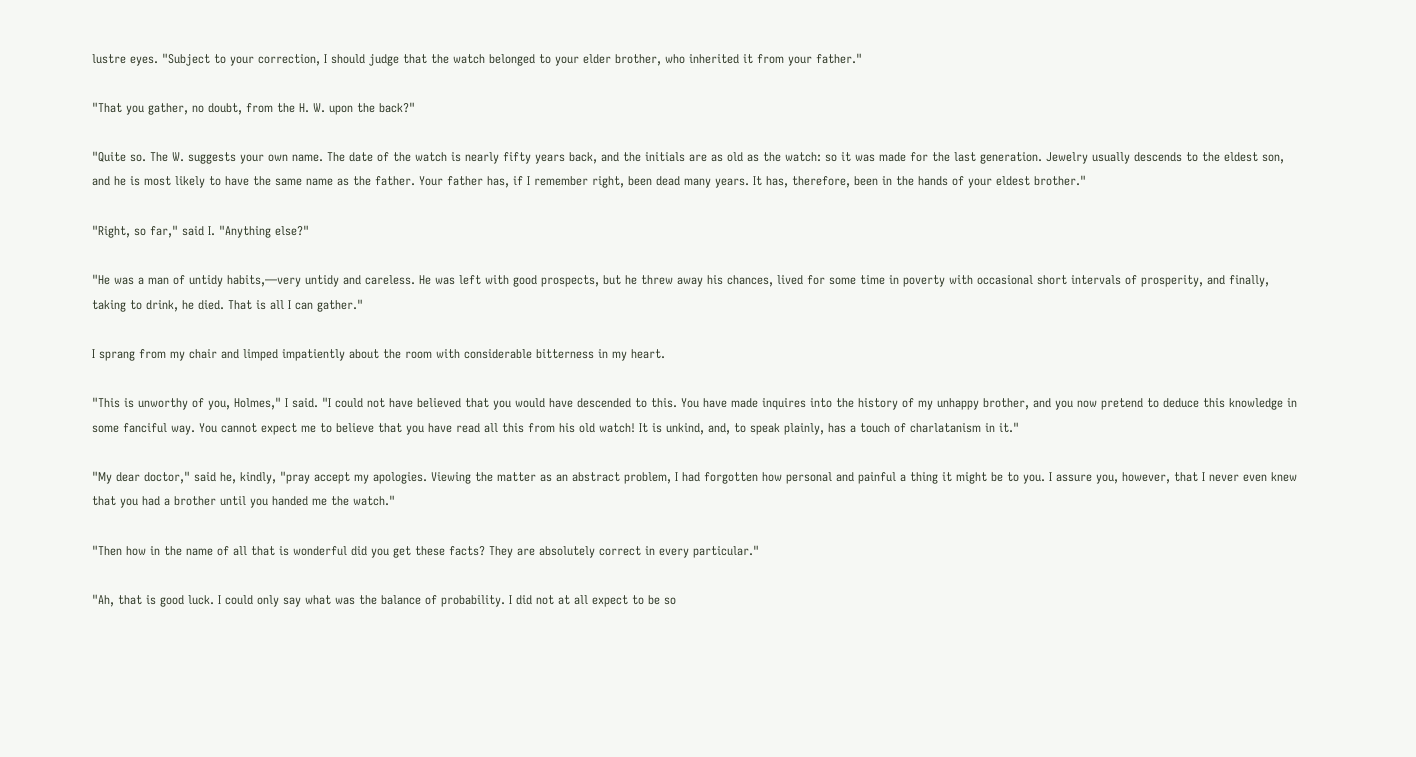lustre eyes. "Subject to your correction, I should judge that the watch belonged to your elder brother, who inherited it from your father."

"That you gather, no doubt, from the H. W. upon the back?"

"Quite so. The W. suggests your own name. The date of the watch is nearly fifty years back, and the initials are as old as the watch: so it was made for the last generation. Jewelry usually descends to the eldest son, and he is most likely to have the same name as the father. Your father has, if I remember right, been dead many years. It has, therefore, been in the hands of your eldest brother."

"Right, so far," said I. "Anything else?"

"He was a man of untidy habits,—very untidy and careless. He was left with good prospects, but he threw away his chances, lived for some time in poverty with occasional short intervals of prosperity, and finally, taking to drink, he died. That is all I can gather."

I sprang from my chair and limped impatiently about the room with considerable bitterness in my heart.

"This is unworthy of you, Holmes," I said. "I could not have believed that you would have descended to this. You have made inquires into the history of my unhappy brother, and you now pretend to deduce this knowledge in some fanciful way. You cannot expect me to believe that you have read all this from his old watch! It is unkind, and, to speak plainly, has a touch of charlatanism in it."

"My dear doctor," said he, kindly, "pray accept my apologies. Viewing the matter as an abstract problem, I had forgotten how personal and painful a thing it might be to you. I assure you, however, that I never even knew that you had a brother until you handed me the watch."

"Then how in the name of all that is wonderful did you get these facts? They are absolutely correct in every particular."

"Ah, that is good luck. I could only say what was the balance of probability. I did not at all expect to be so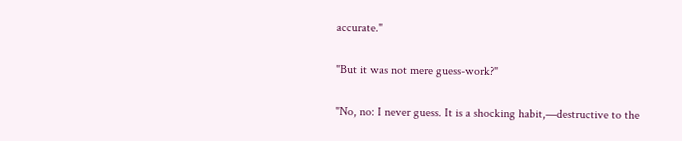accurate."

"But it was not mere guess-work?"

"No, no: I never guess. It is a shocking habit,—destructive to the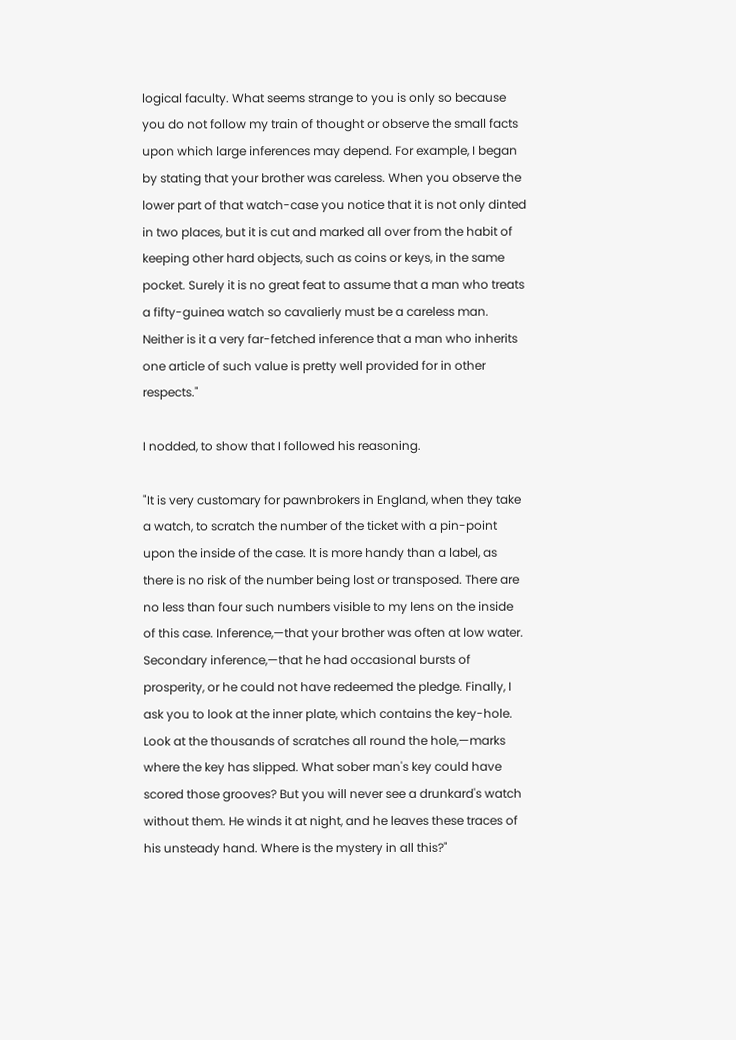logical faculty. What seems strange to you is only so because you do not follow my train of thought or observe the small facts upon which large inferences may depend. For example, I began by stating that your brother was careless. When you observe the lower part of that watch-case you notice that it is not only dinted in two places, but it is cut and marked all over from the habit of keeping other hard objects, such as coins or keys, in the same pocket. Surely it is no great feat to assume that a man who treats a fifty-guinea watch so cavalierly must be a careless man. Neither is it a very far-fetched inference that a man who inherits one article of such value is pretty well provided for in other respects."

I nodded, to show that I followed his reasoning.

"It is very customary for pawnbrokers in England, when they take a watch, to scratch the number of the ticket with a pin-point upon the inside of the case. It is more handy than a label, as there is no risk of the number being lost or transposed. There are no less than four such numbers visible to my lens on the inside of this case. Inference,—that your brother was often at low water. Secondary inference,—that he had occasional bursts of prosperity, or he could not have redeemed the pledge. Finally, I ask you to look at the inner plate, which contains the key-hole. Look at the thousands of scratches all round the hole,—marks where the key has slipped. What sober man's key could have scored those grooves? But you will never see a drunkard's watch without them. He winds it at night, and he leaves these traces of his unsteady hand. Where is the mystery in all this?"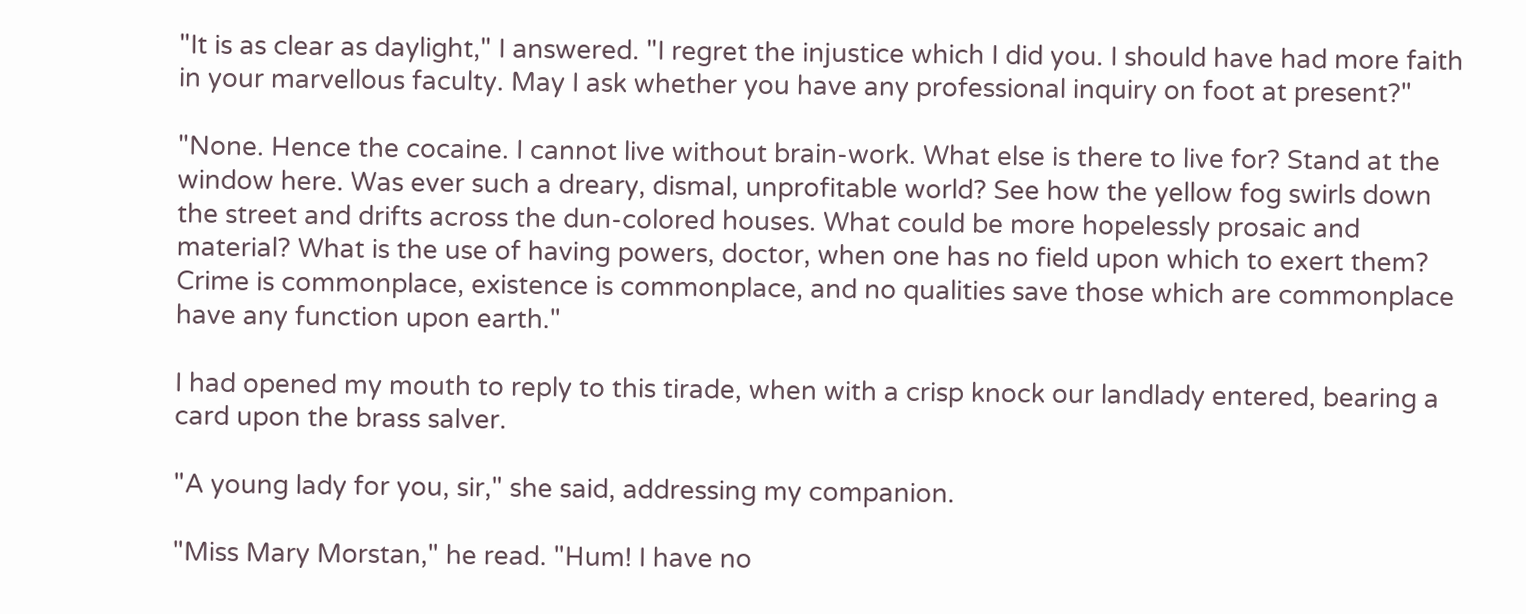"It is as clear as daylight," I answered. "I regret the injustice which I did you. I should have had more faith in your marvellous faculty. May I ask whether you have any professional inquiry on foot at present?"

"None. Hence the cocaine. I cannot live without brain-work. What else is there to live for? Stand at the window here. Was ever such a dreary, dismal, unprofitable world? See how the yellow fog swirls down the street and drifts across the dun-colored houses. What could be more hopelessly prosaic and material? What is the use of having powers, doctor, when one has no field upon which to exert them? Crime is commonplace, existence is commonplace, and no qualities save those which are commonplace have any function upon earth."

I had opened my mouth to reply to this tirade, when with a crisp knock our landlady entered, bearing a card upon the brass salver.

"A young lady for you, sir," she said, addressing my companion.

"Miss Mary Morstan," he read. "Hum! I have no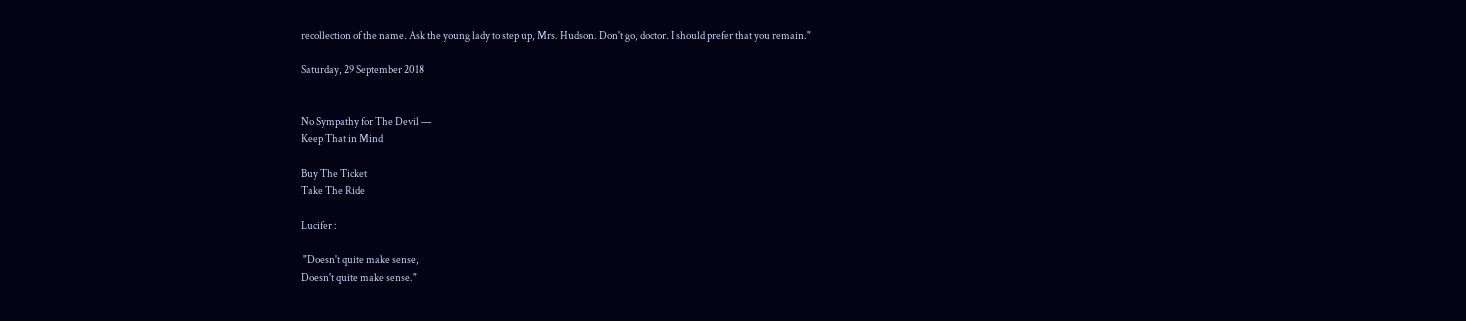recollection of the name. Ask the young lady to step up, Mrs. Hudson. Don't go, doctor. I should prefer that you remain."

Saturday, 29 September 2018


No Sympathy for The Devil —
Keep That in Mind

Buy The Ticket
Take The Ride

Lucifer :

 "Doesn't quite make sense,
Doesn't quite make sense."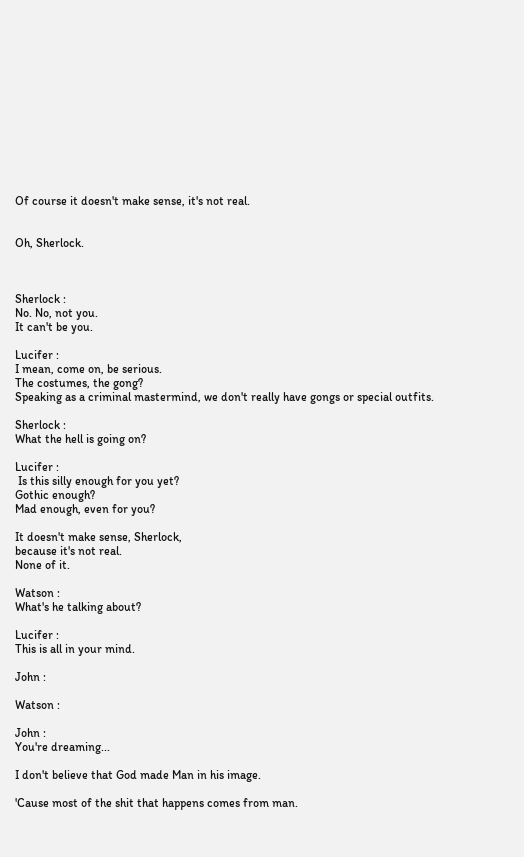Of course it doesn't make sense, it's not real.


Oh, Sherlock.



Sherlock :
No. No, not you.
It can't be you.

Lucifer :
I mean, come on, be serious.
The costumes, the gong?
Speaking as a criminal mastermind, we don't really have gongs or special outfits.

Sherlock :
What the hell is going on?

Lucifer :
 Is this silly enough for you yet?
Gothic enough?
Mad enough, even for you?

It doesn't make sense, Sherlock,
because it's not real.
None of it.

Watson :
What's he talking about?

Lucifer :
This is all in your mind.

John :

Watson :

John :
You're dreaming...

I don't believe that God made Man in his image.

'Cause most of the shit that happens comes from man.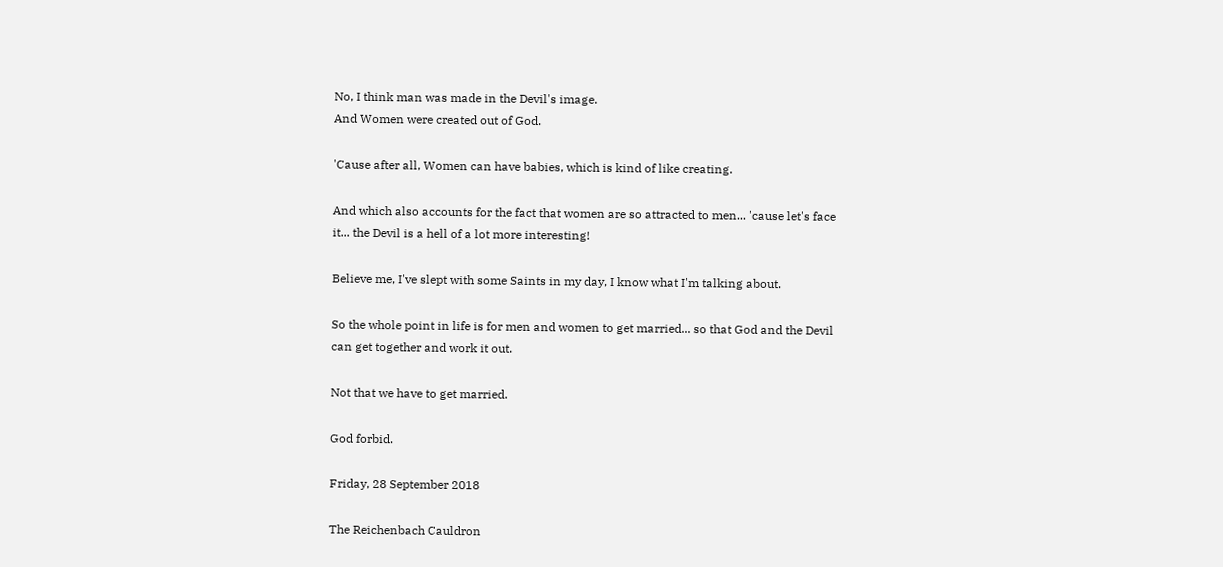No, I think man was made in the Devil's image.
And Women were created out of God.

'Cause after all, Women can have babies, which is kind of like creating.

And which also accounts for the fact that women are so attracted to men... 'cause let's face it... the Devil is a hell of a lot more interesting!

Believe me, I've slept with some Saints in my day, I know what I'm talking about.

So the whole point in life is for men and women to get married... so that God and the Devil can get together and work it out.

Not that we have to get married.

God forbid.

Friday, 28 September 2018

The Reichenbach Cauldron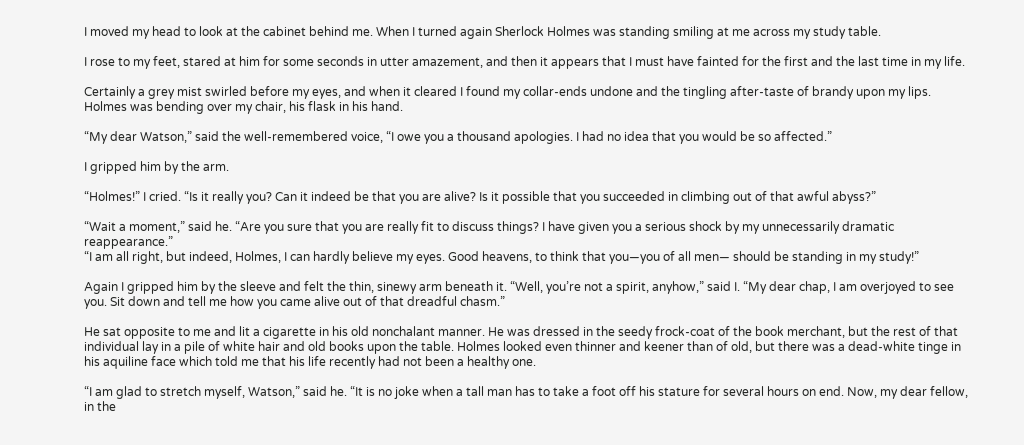I moved my head to look at the cabinet behind me. When I turned again Sherlock Holmes was standing smiling at me across my study table.

I rose to my feet, stared at him for some seconds in utter amazement, and then it appears that I must have fainted for the first and the last time in my life.

Certainly a grey mist swirled before my eyes, and when it cleared I found my collar-ends undone and the tingling after-taste of brandy upon my lips. Holmes was bending over my chair, his flask in his hand.

“My dear Watson,” said the well-remembered voice, “I owe you a thousand apologies. I had no idea that you would be so affected.”

I gripped him by the arm.

“Holmes!” I cried. “Is it really you? Can it indeed be that you are alive? Is it possible that you succeeded in climbing out of that awful abyss?”

“Wait a moment,” said he. “Are you sure that you are really fit to discuss things? I have given you a serious shock by my unnecessarily dramatic reappearance.”
“I am all right, but indeed, Holmes, I can hardly believe my eyes. Good heavens, to think that you—you of all men— should be standing in my study!”

Again I gripped him by the sleeve and felt the thin, sinewy arm beneath it. “Well, you’re not a spirit, anyhow,” said I. “My dear chap, I am overjoyed to see you. Sit down and tell me how you came alive out of that dreadful chasm.”

He sat opposite to me and lit a cigarette in his old nonchalant manner. He was dressed in the seedy frock-coat of the book merchant, but the rest of that individual lay in a pile of white hair and old books upon the table. Holmes looked even thinner and keener than of old, but there was a dead-white tinge in his aquiline face which told me that his life recently had not been a healthy one.

“I am glad to stretch myself, Watson,” said he. “It is no joke when a tall man has to take a foot off his stature for several hours on end. Now, my dear fellow, in the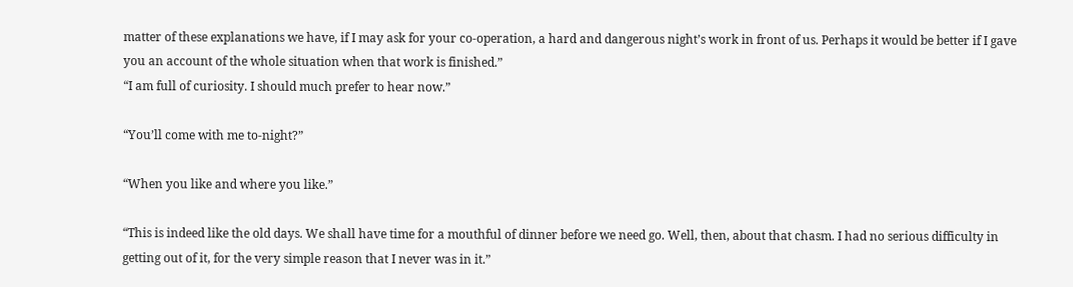matter of these explanations we have, if I may ask for your co-operation, a hard and dangerous night’s work in front of us. Perhaps it would be better if I gave you an account of the whole situation when that work is finished.”
“I am full of curiosity. I should much prefer to hear now.”

“You’ll come with me to-night?”

“When you like and where you like.”

“This is indeed like the old days. We shall have time for a mouthful of dinner before we need go. Well, then, about that chasm. I had no serious difficulty in getting out of it, for the very simple reason that I never was in it.”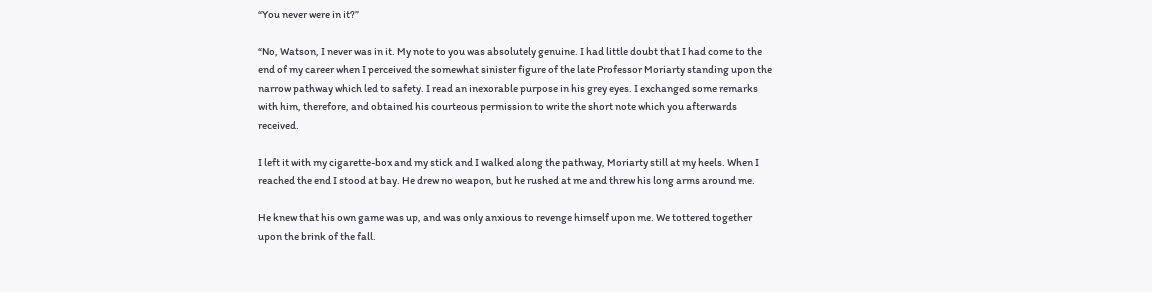“You never were in it?”

“No, Watson, I never was in it. My note to you was absolutely genuine. I had little doubt that I had come to the end of my career when I perceived the somewhat sinister figure of the late Professor Moriarty standing upon the narrow pathway which led to safety. I read an inexorable purpose in his grey eyes. I exchanged some remarks with him, therefore, and obtained his courteous permission to write the short note which you afterwards received.

I left it with my cigarette-box and my stick and I walked along the pathway, Moriarty still at my heels. When I reached the end I stood at bay. He drew no weapon, but he rushed at me and threw his long arms around me.

He knew that his own game was up, and was only anxious to revenge himself upon me. We tottered together upon the brink of the fall.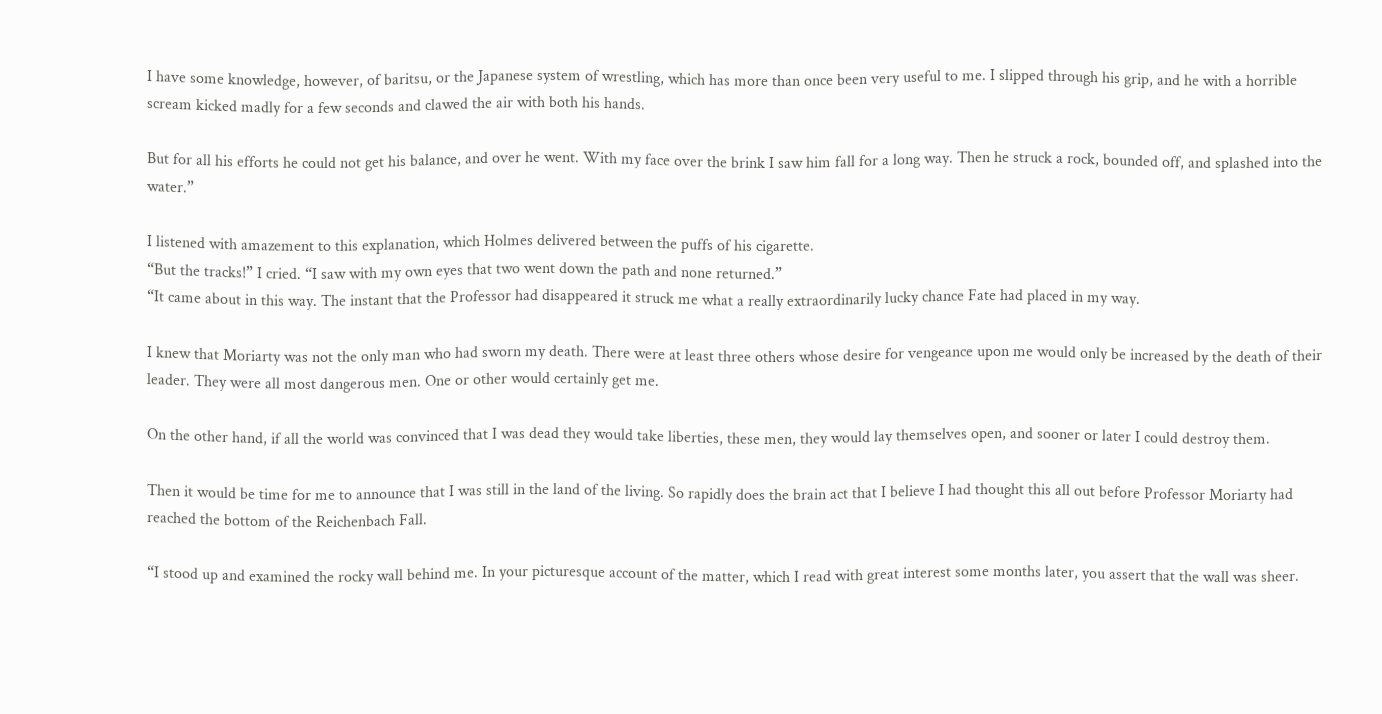I have some knowledge, however, of baritsu, or the Japanese system of wrestling, which has more than once been very useful to me. I slipped through his grip, and he with a horrible scream kicked madly for a few seconds and clawed the air with both his hands.

But for all his efforts he could not get his balance, and over he went. With my face over the brink I saw him fall for a long way. Then he struck a rock, bounded off, and splashed into the water.”

I listened with amazement to this explanation, which Holmes delivered between the puffs of his cigarette.
“But the tracks!” I cried. “I saw with my own eyes that two went down the path and none returned.”
“It came about in this way. The instant that the Professor had disappeared it struck me what a really extraordinarily lucky chance Fate had placed in my way.

I knew that Moriarty was not the only man who had sworn my death. There were at least three others whose desire for vengeance upon me would only be increased by the death of their leader. They were all most dangerous men. One or other would certainly get me.

On the other hand, if all the world was convinced that I was dead they would take liberties, these men, they would lay themselves open, and sooner or later I could destroy them.

Then it would be time for me to announce that I was still in the land of the living. So rapidly does the brain act that I believe I had thought this all out before Professor Moriarty had reached the bottom of the Reichenbach Fall.

“I stood up and examined the rocky wall behind me. In your picturesque account of the matter, which I read with great interest some months later, you assert that the wall was sheer.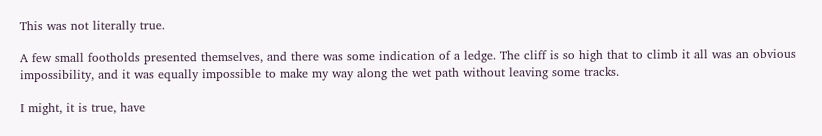This was not literally true.

A few small footholds presented themselves, and there was some indication of a ledge. The cliff is so high that to climb it all was an obvious impossibility, and it was equally impossible to make my way along the wet path without leaving some tracks.

I might, it is true, have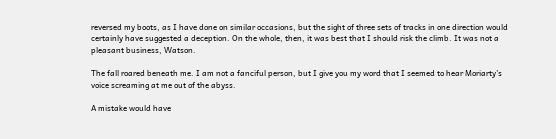reversed my boots, as I have done on similar occasions, but the sight of three sets of tracks in one direction would certainly have suggested a deception. On the whole, then, it was best that I should risk the climb. It was not a pleasant business, Watson.

The fall roared beneath me. I am not a fanciful person, but I give you my word that I seemed to hear Moriarty’s voice screaming at me out of the abyss.

A mistake would have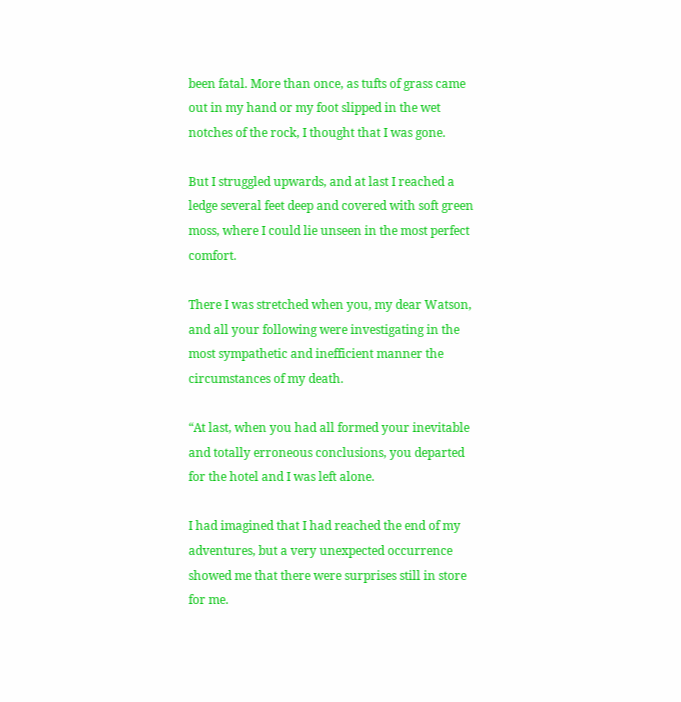been fatal. More than once, as tufts of grass came out in my hand or my foot slipped in the wet notches of the rock, I thought that I was gone.

But I struggled upwards, and at last I reached a ledge several feet deep and covered with soft green moss, where I could lie unseen in the most perfect comfort.

There I was stretched when you, my dear Watson, and all your following were investigating in the most sympathetic and inefficient manner the circumstances of my death.

“At last, when you had all formed your inevitable and totally erroneous conclusions, you departed for the hotel and I was left alone.

I had imagined that I had reached the end of my adventures, but a very unexpected occurrence showed me that there were surprises still in store for me.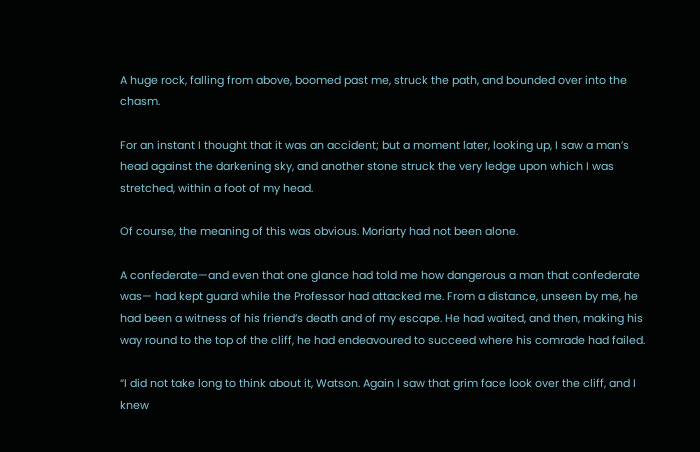A huge rock, falling from above, boomed past me, struck the path, and bounded over into the chasm.

For an instant I thought that it was an accident; but a moment later, looking up, I saw a man’s head against the darkening sky, and another stone struck the very ledge upon which I was stretched, within a foot of my head.

Of course, the meaning of this was obvious. Moriarty had not been alone.

A confederate—and even that one glance had told me how dangerous a man that confederate was— had kept guard while the Professor had attacked me. From a distance, unseen by me, he had been a witness of his friend’s death and of my escape. He had waited, and then, making his way round to the top of the cliff, he had endeavoured to succeed where his comrade had failed.

“I did not take long to think about it, Watson. Again I saw that grim face look over the cliff, and I knew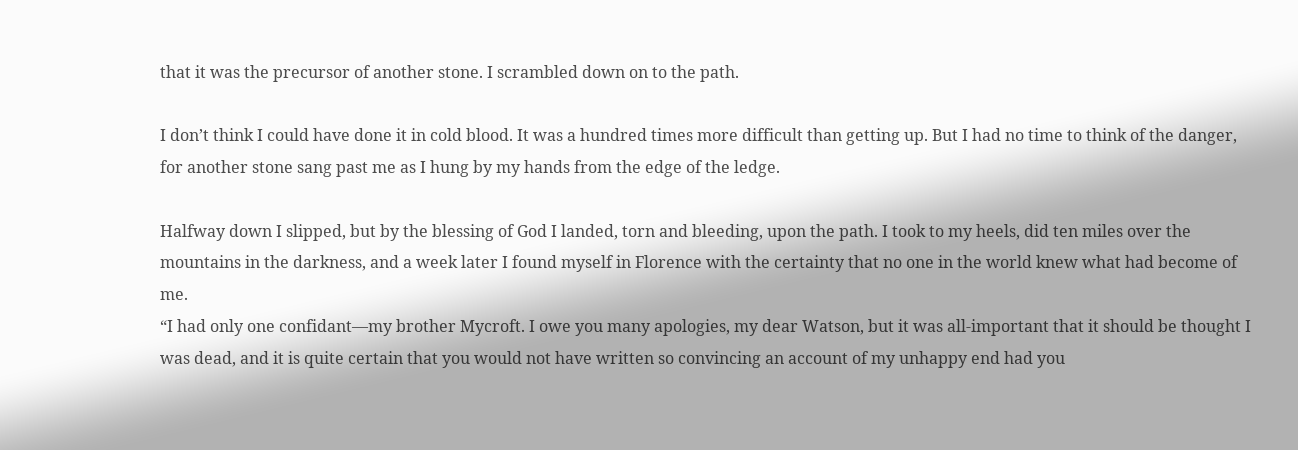that it was the precursor of another stone. I scrambled down on to the path.

I don’t think I could have done it in cold blood. It was a hundred times more difficult than getting up. But I had no time to think of the danger, for another stone sang past me as I hung by my hands from the edge of the ledge.

Halfway down I slipped, but by the blessing of God I landed, torn and bleeding, upon the path. I took to my heels, did ten miles over the mountains in the darkness, and a week later I found myself in Florence with the certainty that no one in the world knew what had become of me.
“I had only one confidant—my brother Mycroft. I owe you many apologies, my dear Watson, but it was all-important that it should be thought I was dead, and it is quite certain that you would not have written so convincing an account of my unhappy end had you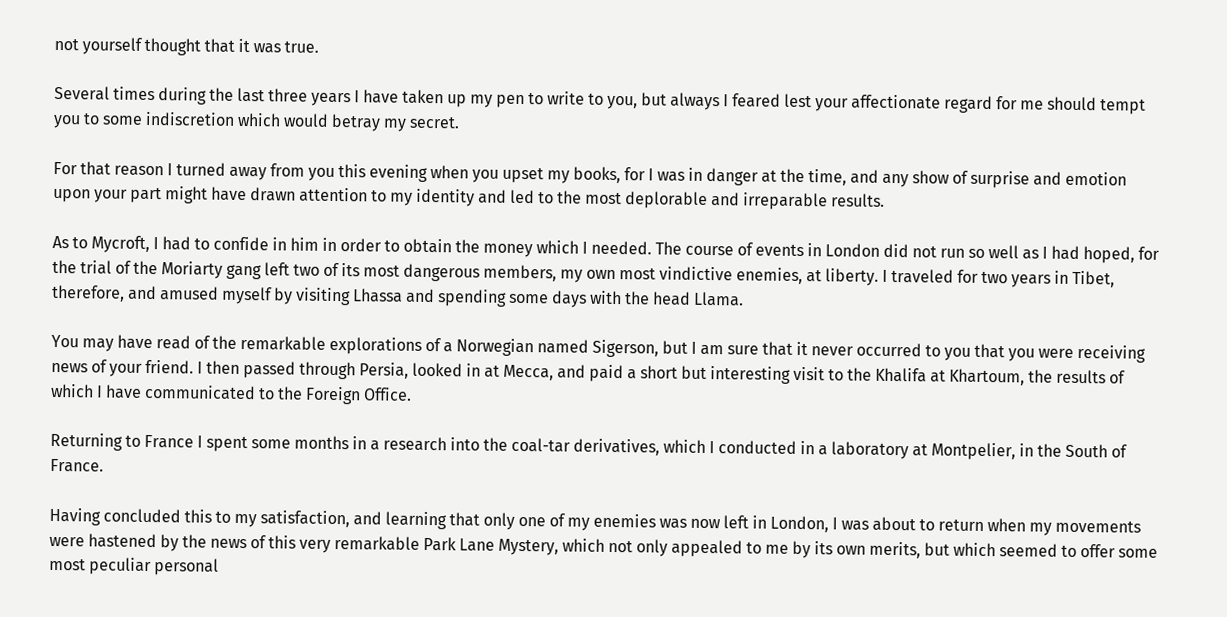not yourself thought that it was true.

Several times during the last three years I have taken up my pen to write to you, but always I feared lest your affectionate regard for me should tempt you to some indiscretion which would betray my secret.

For that reason I turned away from you this evening when you upset my books, for I was in danger at the time, and any show of surprise and emotion upon your part might have drawn attention to my identity and led to the most deplorable and irreparable results.

As to Mycroft, I had to confide in him in order to obtain the money which I needed. The course of events in London did not run so well as I had hoped, for the trial of the Moriarty gang left two of its most dangerous members, my own most vindictive enemies, at liberty. I traveled for two years in Tibet, therefore, and amused myself by visiting Lhassa and spending some days with the head Llama.

You may have read of the remarkable explorations of a Norwegian named Sigerson, but I am sure that it never occurred to you that you were receiving news of your friend. I then passed through Persia, looked in at Mecca, and paid a short but interesting visit to the Khalifa at Khartoum, the results of which I have communicated to the Foreign Office.

Returning to France I spent some months in a research into the coal-tar derivatives, which I conducted in a laboratory at Montpelier, in the South of France.

Having concluded this to my satisfaction, and learning that only one of my enemies was now left in London, I was about to return when my movements were hastened by the news of this very remarkable Park Lane Mystery, which not only appealed to me by its own merits, but which seemed to offer some most peculiar personal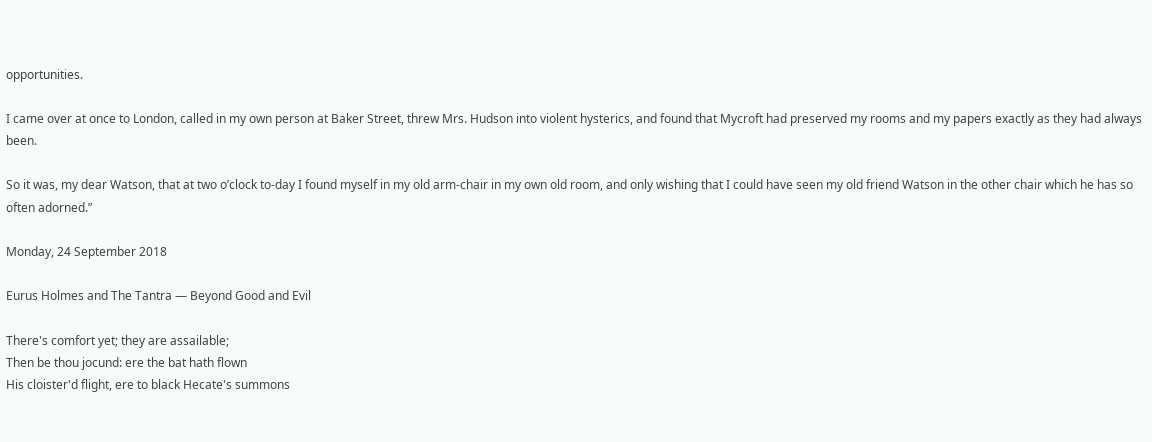opportunities.

I came over at once to London, called in my own person at Baker Street, threw Mrs. Hudson into violent hysterics, and found that Mycroft had preserved my rooms and my papers exactly as they had always been.

So it was, my dear Watson, that at two o’clock to-day I found myself in my old arm-chair in my own old room, and only wishing that I could have seen my old friend Watson in the other chair which he has so often adorned.”

Monday, 24 September 2018

Eurus Holmes and The Tantra — Beyond Good and Evil

There's comfort yet; they are assailable;
Then be thou jocund: ere the bat hath flown
His cloister'd flight, ere to black Hecate's summons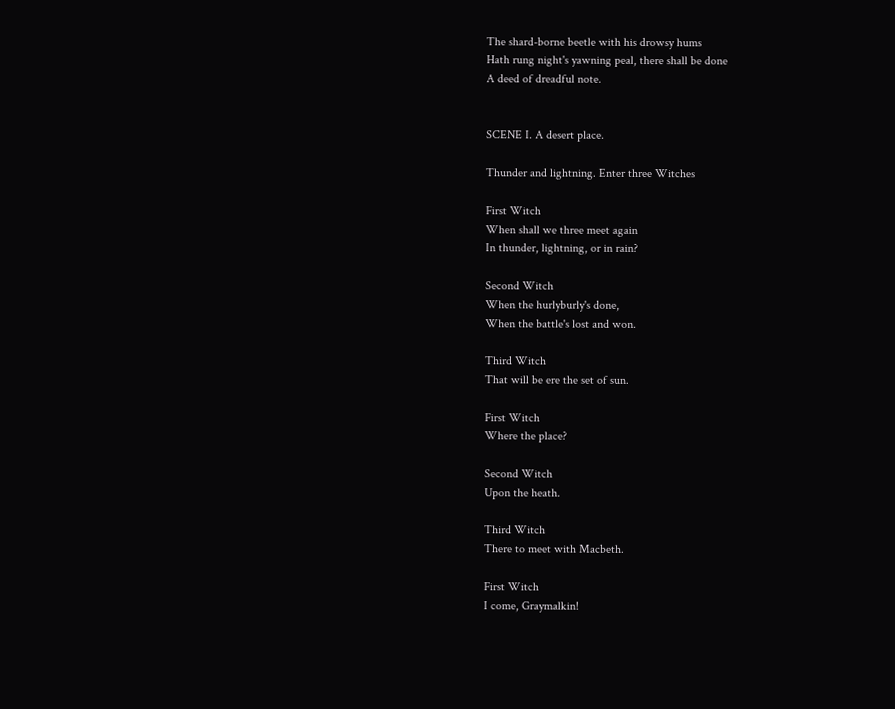The shard-borne beetle with his drowsy hums
Hath rung night's yawning peal, there shall be done
A deed of dreadful note.


SCENE I. A desert place.

Thunder and lightning. Enter three Witches

First Witch
When shall we three meet again
In thunder, lightning, or in rain?

Second Witch
When the hurlyburly's done,
When the battle's lost and won.

Third Witch
That will be ere the set of sun.

First Witch
Where the place?

Second Witch
Upon the heath.

Third Witch
There to meet with Macbeth.

First Witch
I come, Graymalkin!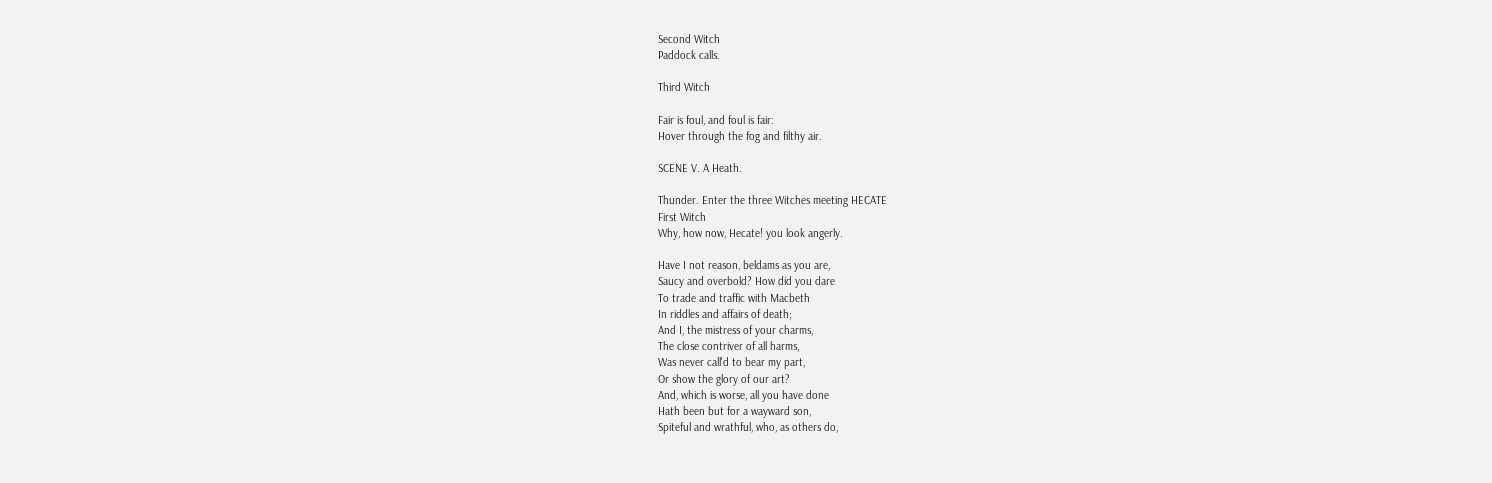Second Witch
Paddock calls.

Third Witch

Fair is foul, and foul is fair:
Hover through the fog and filthy air.

SCENE V. A Heath.

Thunder. Enter the three Witches meeting HECATE
First Witch
Why, how now, Hecate! you look angerly.

Have I not reason, beldams as you are,
Saucy and overbold? How did you dare
To trade and traffic with Macbeth
In riddles and affairs of death;
And I, the mistress of your charms,
The close contriver of all harms,
Was never call'd to bear my part,
Or show the glory of our art?
And, which is worse, all you have done
Hath been but for a wayward son,
Spiteful and wrathful, who, as others do,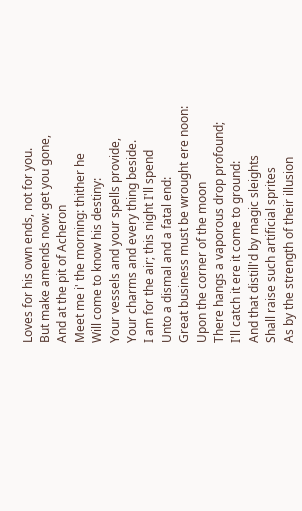Loves for his own ends, not for you.
But make amends now: get you gone,
And at the pit of Acheron
Meet me i' the morning: thither he
Will come to know his destiny:
Your vessels and your spells provide,
Your charms and every thing beside.
I am for the air; this night I'll spend
Unto a dismal and a fatal end:
Great business must be wrought ere noon:
Upon the corner of the moon
There hangs a vaporous drop profound;
I'll catch it ere it come to ground:
And that distill'd by magic sleights
Shall raise such artificial sprites
As by the strength of their illusion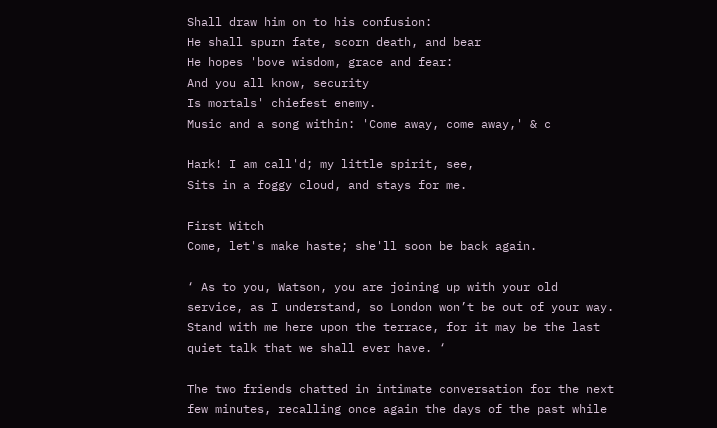Shall draw him on to his confusion:
He shall spurn fate, scorn death, and bear
He hopes 'bove wisdom, grace and fear:
And you all know, security
Is mortals' chiefest enemy.
Music and a song within: 'Come away, come away,' & c

Hark! I am call'd; my little spirit, see,
Sits in a foggy cloud, and stays for me.

First Witch
Come, let's make haste; she'll soon be back again.

‘ As to you, Watson, you are joining up with your old service, as I understand, so London won’t be out of your way. Stand with me here upon the terrace, for it may be the last quiet talk that we shall ever have. ‘

The two friends chatted in intimate conversation for the next few minutes, recalling once again the days of the past while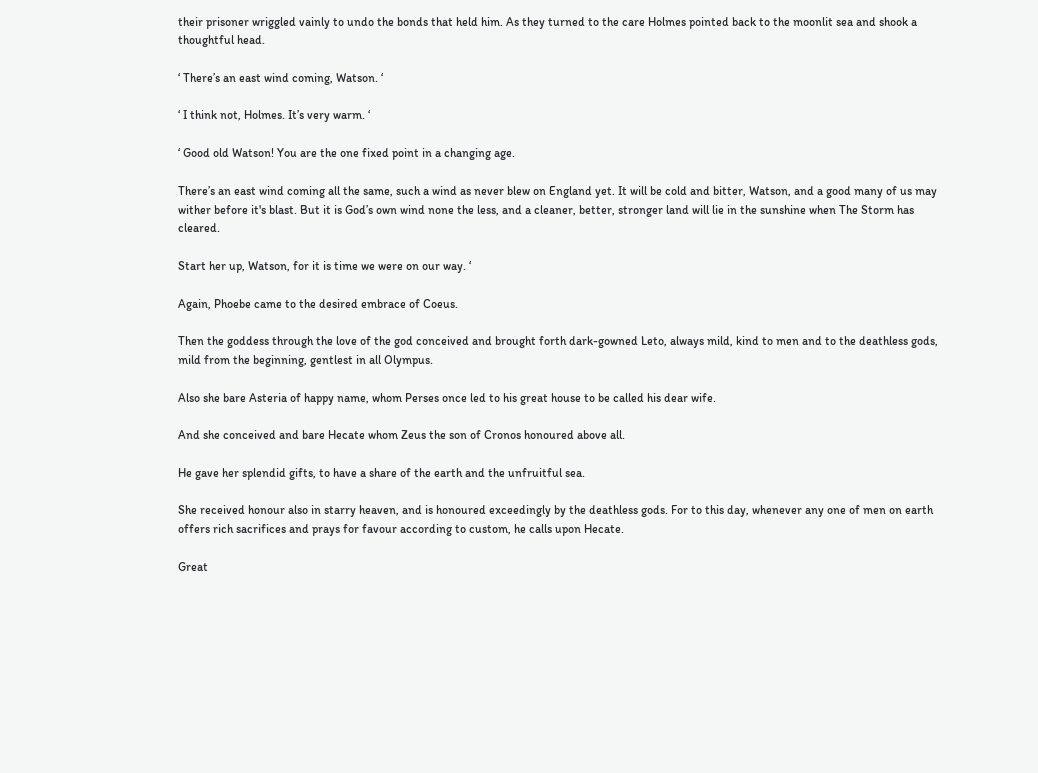their prisoner wriggled vainly to undo the bonds that held him. As they turned to the care Holmes pointed back to the moonlit sea and shook a thoughtful head.

‘ There’s an east wind coming, Watson. ‘

‘ I think not, Holmes. It’s very warm. ‘

‘ Good old Watson! You are the one fixed point in a changing age.

There’s an east wind coming all the same, such a wind as never blew on England yet. It will be cold and bitter, Watson, and a good many of us may wither before it's blast. But it is God’s own wind none the less, and a cleaner, better, stronger land will lie in the sunshine when The Storm has cleared.

Start her up, Watson, for it is time we were on our way. ‘

Again, Phoebe came to the desired embrace of Coeus.

Then the goddess through the love of the god conceived and brought forth dark-gowned Leto, always mild, kind to men and to the deathless gods, mild from the beginning, gentlest in all Olympus.

Also she bare Asteria of happy name, whom Perses once led to his great house to be called his dear wife.

And she conceived and bare Hecate whom Zeus the son of Cronos honoured above all.

He gave her splendid gifts, to have a share of the earth and the unfruitful sea.

She received honour also in starry heaven, and is honoured exceedingly by the deathless gods. For to this day, whenever any one of men on earth offers rich sacrifices and prays for favour according to custom, he calls upon Hecate.

Great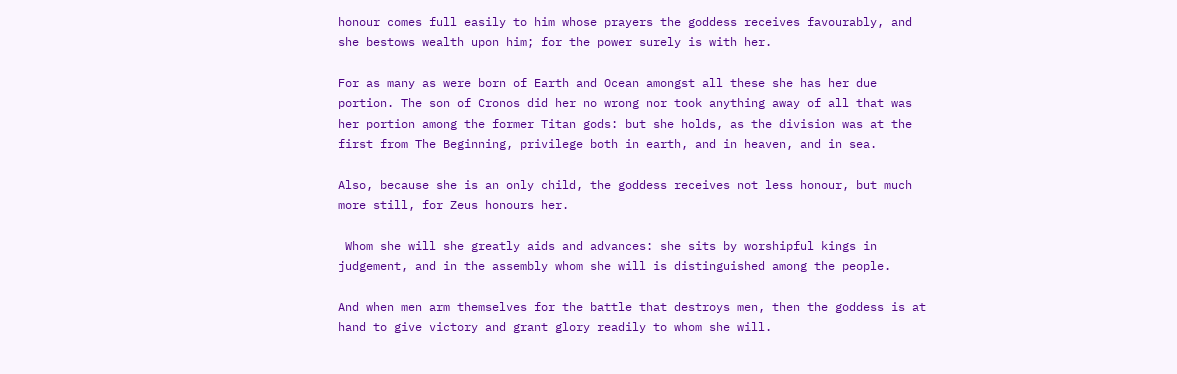honour comes full easily to him whose prayers the goddess receives favourably, and she bestows wealth upon him; for the power surely is with her.

For as many as were born of Earth and Ocean amongst all these she has her due portion. The son of Cronos did her no wrong nor took anything away of all that was her portion among the former Titan gods: but she holds, as the division was at the first from The Beginning, privilege both in earth, and in heaven, and in sea.

Also, because she is an only child, the goddess receives not less honour, but much more still, for Zeus honours her.

 Whom she will she greatly aids and advances: she sits by worshipful kings in judgement, and in the assembly whom she will is distinguished among the people.

And when men arm themselves for the battle that destroys men, then the goddess is at hand to give victory and grant glory readily to whom she will.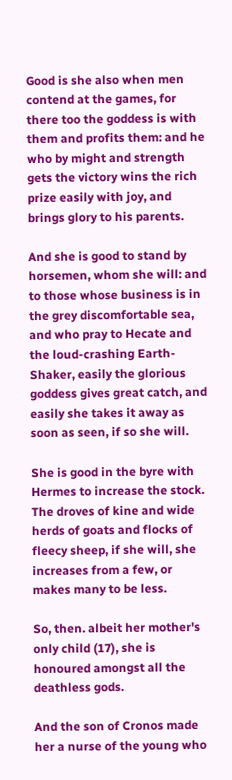Good is she also when men contend at the games, for there too the goddess is with them and profits them: and he who by might and strength gets the victory wins the rich prize easily with joy, and brings glory to his parents.

And she is good to stand by horsemen, whom she will: and to those whose business is in the grey discomfortable sea, and who pray to Hecate and the loud-crashing Earth-Shaker, easily the glorious goddess gives great catch, and easily she takes it away as soon as seen, if so she will.

She is good in the byre with Hermes to increase the stock. The droves of kine and wide herds of goats and flocks of fleecy sheep, if she will, she increases from a few, or makes many to be less.

So, then. albeit her mother's only child (17), she is honoured amongst all the deathless gods.

And the son of Cronos made her a nurse of the young who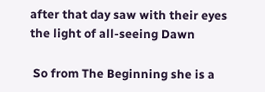after that day saw with their eyes the light of all-seeing Dawn

 So from The Beginning she is a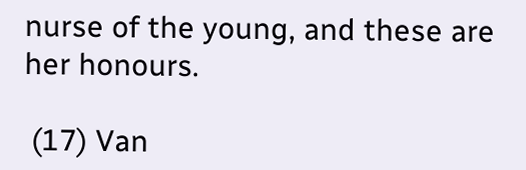nurse of the young, and these are her honours.

 (17) Van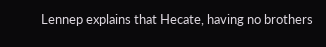Lennep explains that Hecate, having no brothers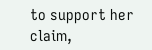to support her claim,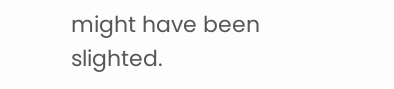might have been slighted.